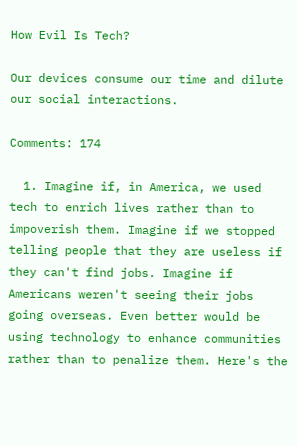How Evil Is Tech?

Our devices consume our time and dilute our social interactions.

Comments: 174

  1. Imagine if, in America, we used tech to enrich lives rather than to impoverish them. Imagine if we stopped telling people that they are useless if they can't find jobs. Imagine if Americans weren't seeing their jobs going overseas. Even better would be using technology to enhance communities rather than to penalize them. Here's the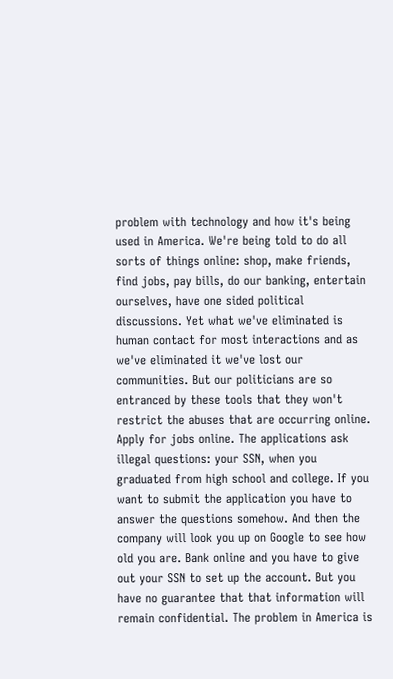problem with technology and how it's being used in America. We're being told to do all sorts of things online: shop, make friends, find jobs, pay bills, do our banking, entertain ourselves, have one sided political discussions. Yet what we've eliminated is human contact for most interactions and as we've eliminated it we've lost our communities. But our politicians are so entranced by these tools that they won't restrict the abuses that are occurring online. Apply for jobs online. The applications ask illegal questions: your SSN, when you graduated from high school and college. If you want to submit the application you have to answer the questions somehow. And then the company will look you up on Google to see how old you are. Bank online and you have to give out your SSN to set up the account. But you have no guarantee that that information will remain confidential. The problem in America is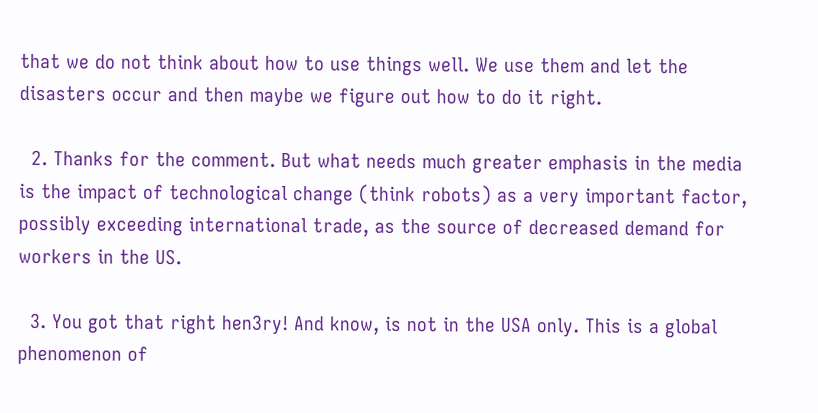that we do not think about how to use things well. We use them and let the disasters occur and then maybe we figure out how to do it right.

  2. Thanks for the comment. But what needs much greater emphasis in the media is the impact of technological change (think robots) as a very important factor, possibly exceeding international trade, as the source of decreased demand for workers in the US.

  3. You got that right hen3ry! And know, is not in the USA only. This is a global phenomenon of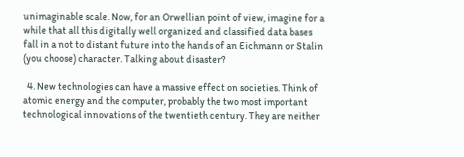unimaginable scale. Now, for an Orwellian point of view, imagine for a while that all this digitally well organized and classified data bases fall in a not to distant future into the hands of an Eichmann or Stalin (you choose) character. Talking about disaster?

  4. New technologies can have a massive effect on societies. Think of atomic energy and the computer, probably the two most important technological innovations of the twentieth century. They are neither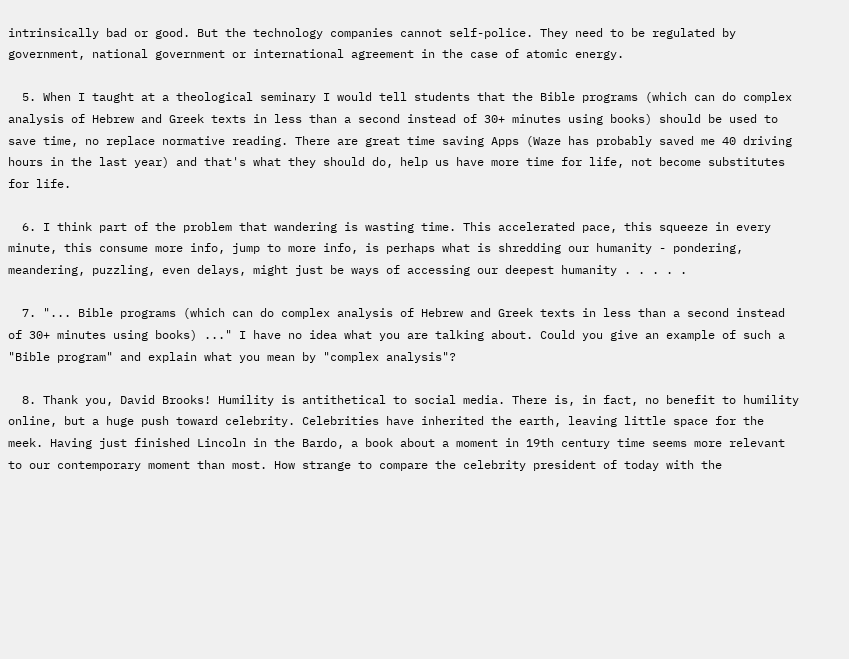intrinsically bad or good. But the technology companies cannot self-police. They need to be regulated by government, national government or international agreement in the case of atomic energy.

  5. When I taught at a theological seminary I would tell students that the Bible programs (which can do complex analysis of Hebrew and Greek texts in less than a second instead of 30+ minutes using books) should be used to save time, no replace normative reading. There are great time saving Apps (Waze has probably saved me 40 driving hours in the last year) and that's what they should do, help us have more time for life, not become substitutes for life.

  6. I think part of the problem that wandering is wasting time. This accelerated pace, this squeeze in every minute, this consume more info, jump to more info, is perhaps what is shredding our humanity - pondering, meandering, puzzling, even delays, might just be ways of accessing our deepest humanity . . . . .

  7. "... Bible programs (which can do complex analysis of Hebrew and Greek texts in less than a second instead of 30+ minutes using books) ..." I have no idea what you are talking about. Could you give an example of such a "Bible program" and explain what you mean by "complex analysis"?

  8. Thank you, David Brooks! Humility is antithetical to social media. There is, in fact, no benefit to humility online, but a huge push toward celebrity. Celebrities have inherited the earth, leaving little space for the meek. Having just finished Lincoln in the Bardo, a book about a moment in 19th century time seems more relevant to our contemporary moment than most. How strange to compare the celebrity president of today with the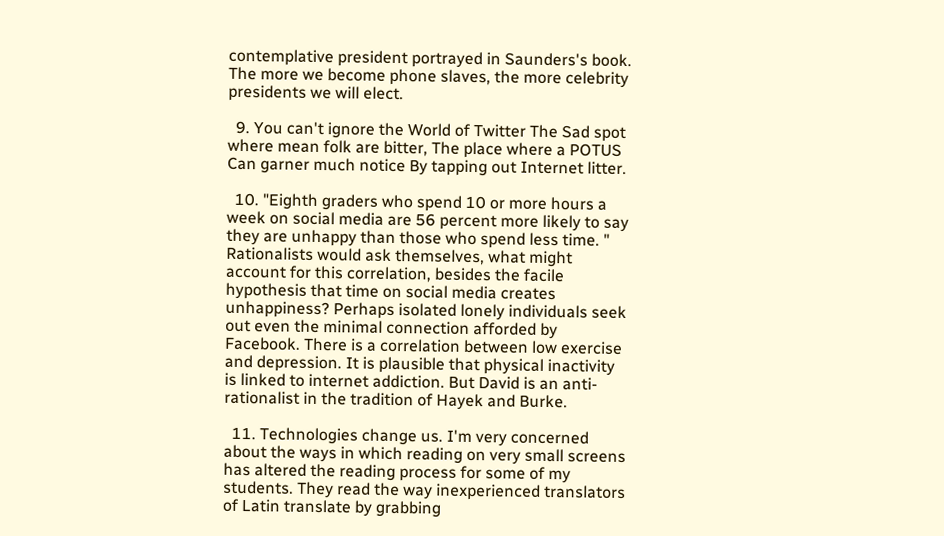contemplative president portrayed in Saunders's book. The more we become phone slaves, the more celebrity presidents we will elect.

  9. You can't ignore the World of Twitter The Sad spot where mean folk are bitter, The place where a POTUS Can garner much notice By tapping out Internet litter.

  10. "Eighth graders who spend 10 or more hours a week on social media are 56 percent more likely to say they are unhappy than those who spend less time. " Rationalists would ask themselves, what might account for this correlation, besides the facile hypothesis that time on social media creates unhappiness? Perhaps isolated lonely individuals seek out even the minimal connection afforded by Facebook. There is a correlation between low exercise and depression. It is plausible that physical inactivity is linked to internet addiction. But David is an anti-rationalist in the tradition of Hayek and Burke.

  11. Technologies change us. I'm very concerned about the ways in which reading on very small screens has altered the reading process for some of my students. They read the way inexperienced translators of Latin translate by grabbing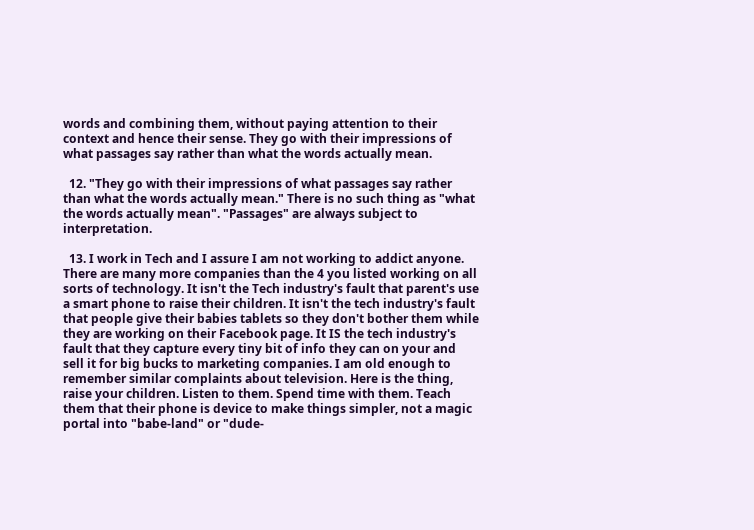words and combining them, without paying attention to their context and hence their sense. They go with their impressions of what passages say rather than what the words actually mean.

  12. "They go with their impressions of what passages say rather than what the words actually mean." There is no such thing as "what the words actually mean". "Passages" are always subject to interpretation.

  13. I work in Tech and I assure I am not working to addict anyone. There are many more companies than the 4 you listed working on all sorts of technology. It isn't the Tech industry's fault that parent's use a smart phone to raise their children. It isn't the tech industry's fault that people give their babies tablets so they don't bother them while they are working on their Facebook page. It IS the tech industry's fault that they capture every tiny bit of info they can on your and sell it for big bucks to marketing companies. I am old enough to remember similar complaints about television. Here is the thing, raise your children. Listen to them. Spend time with them. Teach them that their phone is device to make things simpler, not a magic portal into "babe-land" or "dude-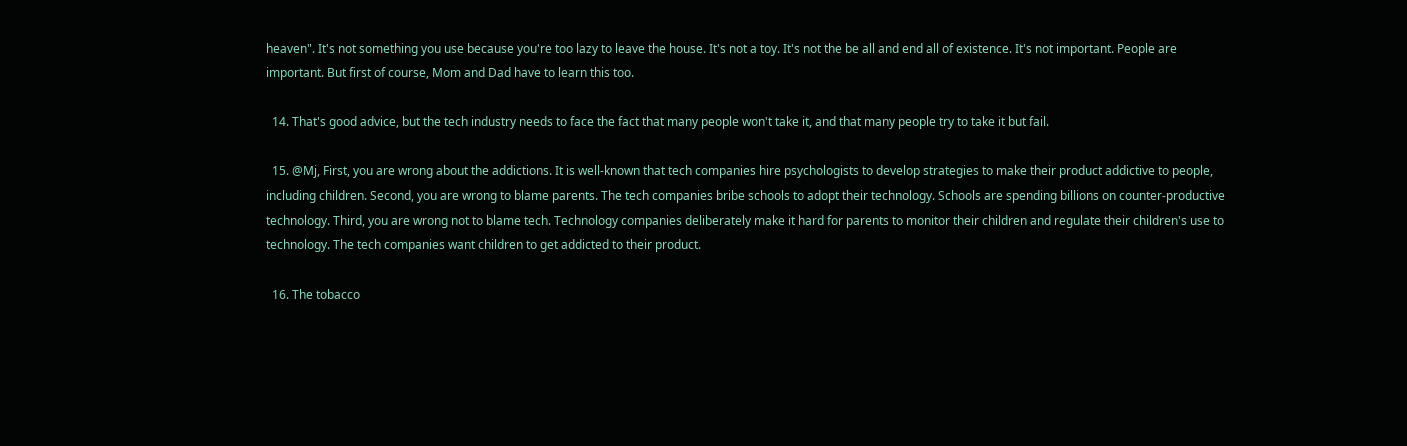heaven". It's not something you use because you're too lazy to leave the house. It's not a toy. It's not the be all and end all of existence. It's not important. People are important. But first of course, Mom and Dad have to learn this too.

  14. That's good advice, but the tech industry needs to face the fact that many people won't take it, and that many people try to take it but fail.

  15. @Mj, First, you are wrong about the addictions. It is well-known that tech companies hire psychologists to develop strategies to make their product addictive to people, including children. Second, you are wrong to blame parents. The tech companies bribe schools to adopt their technology. Schools are spending billions on counter-productive technology. Third, you are wrong not to blame tech. Technology companies deliberately make it hard for parents to monitor their children and regulate their children's use to technology. The tech companies want children to get addicted to their product.

  16. The tobacco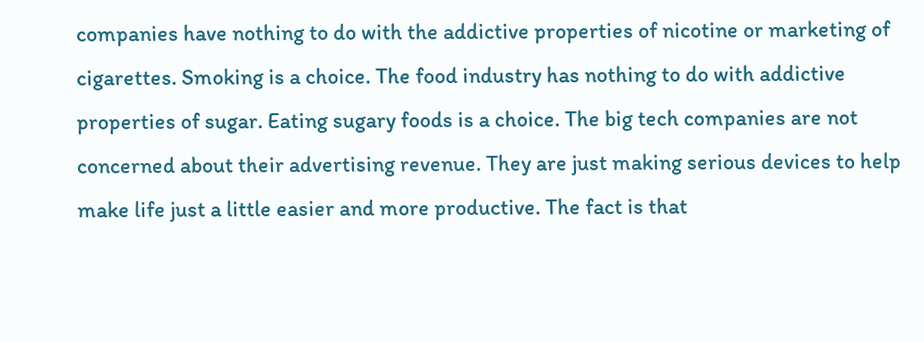companies have nothing to do with the addictive properties of nicotine or marketing of cigarettes. Smoking is a choice. The food industry has nothing to do with addictive properties of sugar. Eating sugary foods is a choice. The big tech companies are not concerned about their advertising revenue. They are just making serious devices to help make life just a little easier and more productive. The fact is that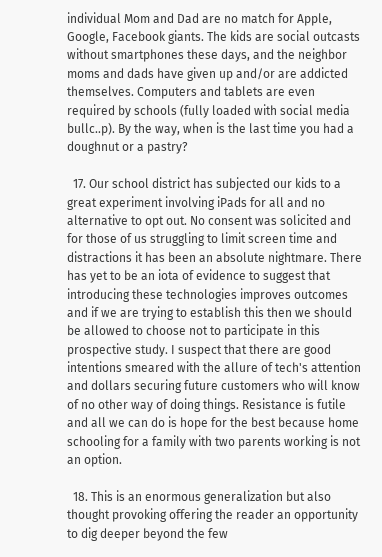individual Mom and Dad are no match for Apple, Google, Facebook giants. The kids are social outcasts without smartphones these days, and the neighbor moms and dads have given up and/or are addicted themselves. Computers and tablets are even required by schools (fully loaded with social media bullc..p). By the way, when is the last time you had a doughnut or a pastry?

  17. Our school district has subjected our kids to a great experiment involving iPads for all and no alternative to opt out. No consent was solicited and for those of us struggling to limit screen time and distractions it has been an absolute nightmare. There has yet to be an iota of evidence to suggest that introducing these technologies improves outcomes and if we are trying to establish this then we should be allowed to choose not to participate in this prospective study. I suspect that there are good intentions smeared with the allure of tech's attention and dollars securing future customers who will know of no other way of doing things. Resistance is futile and all we can do is hope for the best because home schooling for a family with two parents working is not an option.

  18. This is an enormous generalization but also thought provoking offering the reader an opportunity to dig deeper beyond the few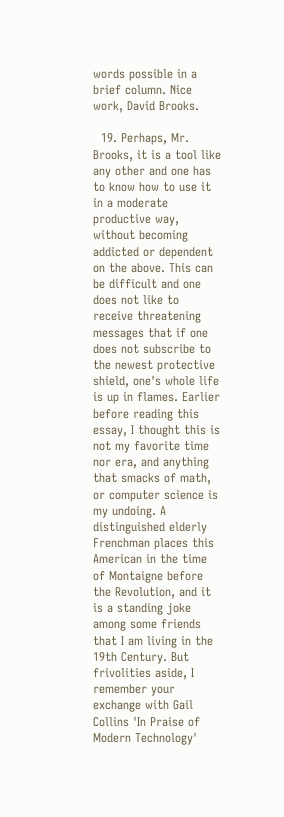words possible in a brief column. Nice work, David Brooks.

  19. Perhaps, Mr. Brooks, it is a tool like any other and one has to know how to use it in a moderate productive way, without becoming addicted or dependent on the above. This can be difficult and one does not like to receive threatening messages that if one does not subscribe to the newest protective shield, one's whole life is up in flames. Earlier before reading this essay, I thought this is not my favorite time nor era, and anything that smacks of math, or computer science is my undoing. A distinguished elderly Frenchman places this American in the time of Montaigne before the Revolution, and it is a standing joke among some friends that I am living in the 19th Century. But frivolities aside, I remember your exchange with Gail Collins 'In Praise of Modern Technology'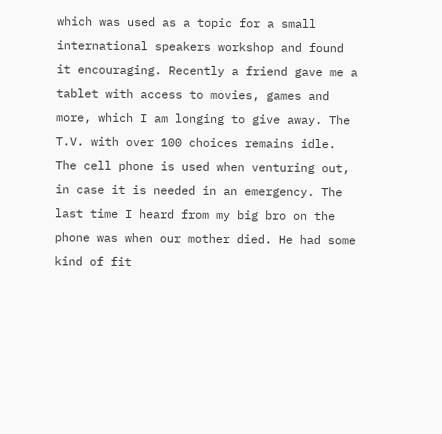which was used as a topic for a small international speakers workshop and found it encouraging. Recently a friend gave me a tablet with access to movies, games and more, which I am longing to give away. The T.V. with over 100 choices remains idle. The cell phone is used when venturing out, in case it is needed in an emergency. The last time I heard from my big bro on the phone was when our mother died. He had some kind of fit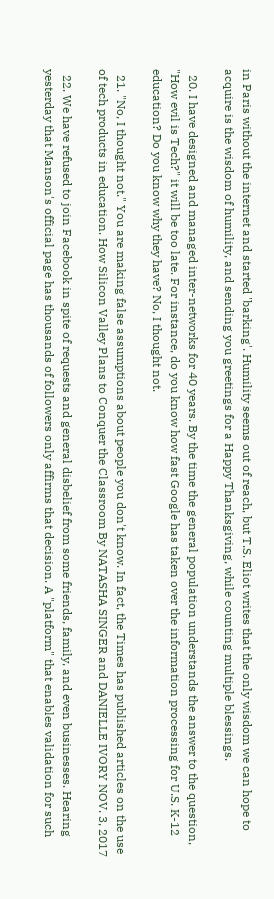in Paris without the internet and started 'barking'. Humility seems out of reach, but T.S. Eliot writes that the only wisdom we can hope to acquire is the wisdom of humility, and sending you greetings for a Happy Thanksgiving, while counting multiple blessings.

  20. I have designed and managed inter-networks for 40 years. By the time the general population understands the answer to the question, "How evil is Tech?" it will be too late. For instance, do you know how fast Google has taken over the information processing for U.S. K-12 education? Do you know why they have? No, I thought not.

  21. "No, I thought not." You are making false assumptions about people you don't know. In fact, the Times has published articles on the use of tech products in education. How Silicon Valley Plans to Conquer the Classroom By NATASHA SINGER and DANIELLE IVORY NOV. 3, 2017

  22. We have refused to join Facebook in spite of requests and general disbelief from some friends, family, and even businesses. Hearing yesterday that Manson's official page has thousands of followers only affirms that decision. A "platform" that enables validation for such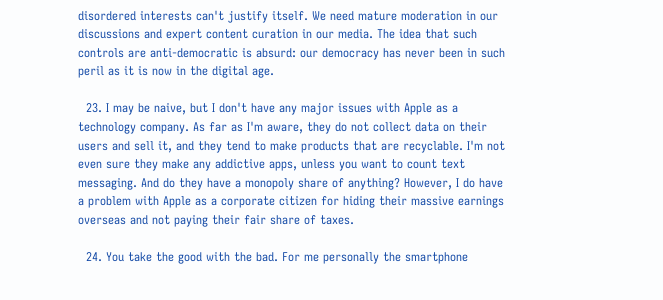disordered interests can't justify itself. We need mature moderation in our discussions and expert content curation in our media. The idea that such controls are anti-democratic is absurd: our democracy has never been in such peril as it is now in the digital age.

  23. I may be naive, but I don't have any major issues with Apple as a technology company. As far as I'm aware, they do not collect data on their users and sell it, and they tend to make products that are recyclable. I'm not even sure they make any addictive apps, unless you want to count text messaging. And do they have a monopoly share of anything? However, I do have a problem with Apple as a corporate citizen for hiding their massive earnings overseas and not paying their fair share of taxes.

  24. You take the good with the bad. For me personally the smartphone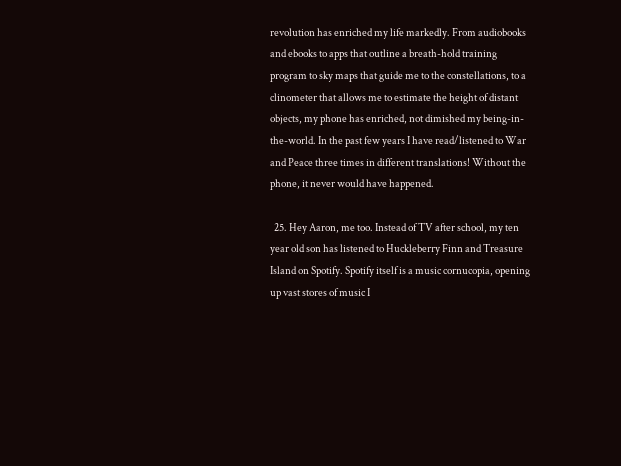revolution has enriched my life markedly. From audiobooks and ebooks to apps that outline a breath-hold training program to sky maps that guide me to the constellations, to a clinometer that allows me to estimate the height of distant objects, my phone has enriched, not dimished my being-in-the-world. In the past few years I have read/listened to War and Peace three times in different translations! Without the phone, it never would have happened.

  25. Hey Aaron, me too. Instead of TV after school, my ten year old son has listened to Huckleberry Finn and Treasure Island on Spotify. Spotify itself is a music cornucopia, opening up vast stores of music I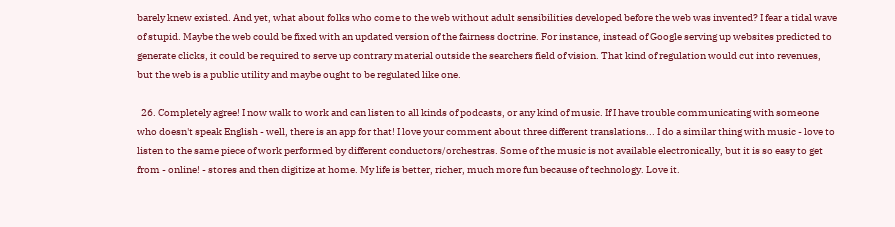barely knew existed. And yet, what about folks who come to the web without adult sensibilities developed before the web was invented? I fear a tidal wave of stupid. Maybe the web could be fixed with an updated version of the fairness doctrine. For instance, instead of Google serving up websites predicted to generate clicks, it could be required to serve up contrary material outside the searchers field of vision. That kind of regulation would cut into revenues, but the web is a public utility and maybe ought to be regulated like one.

  26. Completely agree! I now walk to work and can listen to all kinds of podcasts, or any kind of music. If I have trouble communicating with someone who doesn't speak English - well, there is an app for that! I love your comment about three different translations... I do a similar thing with music - love to listen to the same piece of work performed by different conductors/orchestras. Some of the music is not available electronically, but it is so easy to get from - online! - stores and then digitize at home. My life is better, richer, much more fun because of technology. Love it.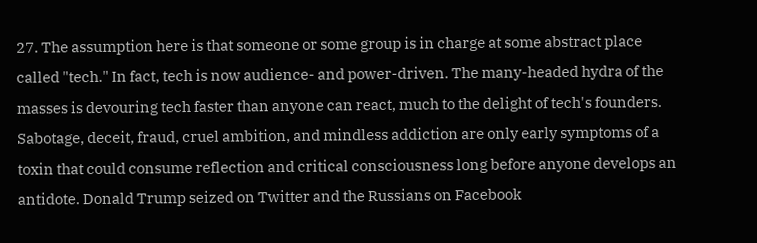27. The assumption here is that someone or some group is in charge at some abstract place called "tech." In fact, tech is now audience- and power-driven. The many-headed hydra of the masses is devouring tech faster than anyone can react, much to the delight of tech's founders. Sabotage, deceit, fraud, cruel ambition, and mindless addiction are only early symptoms of a toxin that could consume reflection and critical consciousness long before anyone develops an antidote. Donald Trump seized on Twitter and the Russians on Facebook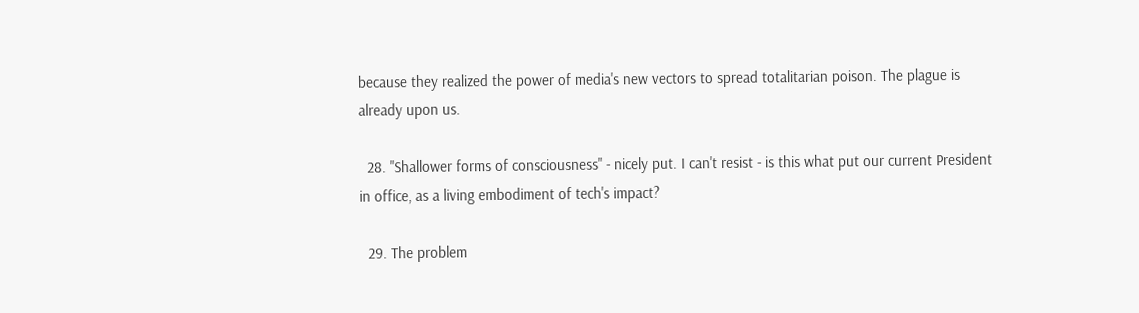because they realized the power of media's new vectors to spread totalitarian poison. The plague is already upon us.

  28. "Shallower forms of consciousness" - nicely put. I can't resist - is this what put our current President in office, as a living embodiment of tech's impact?

  29. The problem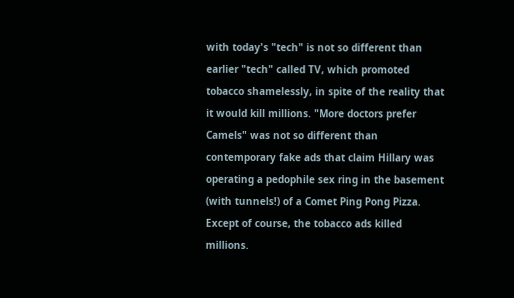with today's "tech" is not so different than earlier "tech" called TV, which promoted tobacco shamelessly, in spite of the reality that it would kill millions. "More doctors prefer Camels" was not so different than contemporary fake ads that claim Hillary was operating a pedophile sex ring in the basement (with tunnels!) of a Comet Ping Pong Pizza. Except of course, the tobacco ads killed millions.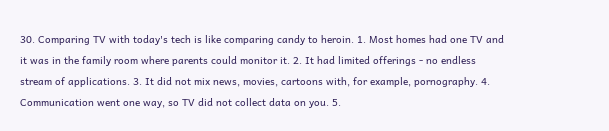30. Comparing TV with today's tech is like comparing candy to heroin. 1. Most homes had one TV and it was in the family room where parents could monitor it. 2. It had limited offerings - no endless stream of applications. 3. It did not mix news, movies, cartoons with, for example, pornography. 4. Communication went one way, so TV did not collect data on you. 5.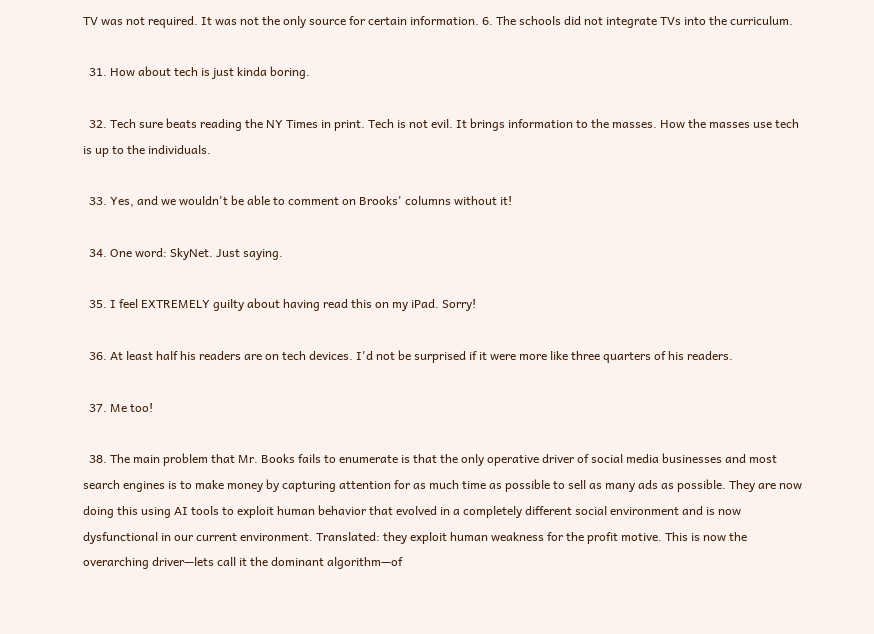TV was not required. It was not the only source for certain information. 6. The schools did not integrate TVs into the curriculum.

  31. How about tech is just kinda boring.

  32. Tech sure beats reading the NY Times in print. Tech is not evil. It brings information to the masses. How the masses use tech is up to the individuals.

  33. Yes, and we wouldn't be able to comment on Brooks' columns without it!

  34. One word: SkyNet. Just saying.

  35. I feel EXTREMELY guilty about having read this on my iPad. Sorry!

  36. At least half his readers are on tech devices. I'd not be surprised if it were more like three quarters of his readers.

  37. Me too!

  38. The main problem that Mr. Books fails to enumerate is that the only operative driver of social media businesses and most search engines is to make money by capturing attention for as much time as possible to sell as many ads as possible. They are now doing this using AI tools to exploit human behavior that evolved in a completely different social environment and is now dysfunctional in our current environment. Translated: they exploit human weakness for the profit motive. This is now the overarching driver—lets call it the dominant algorithm—of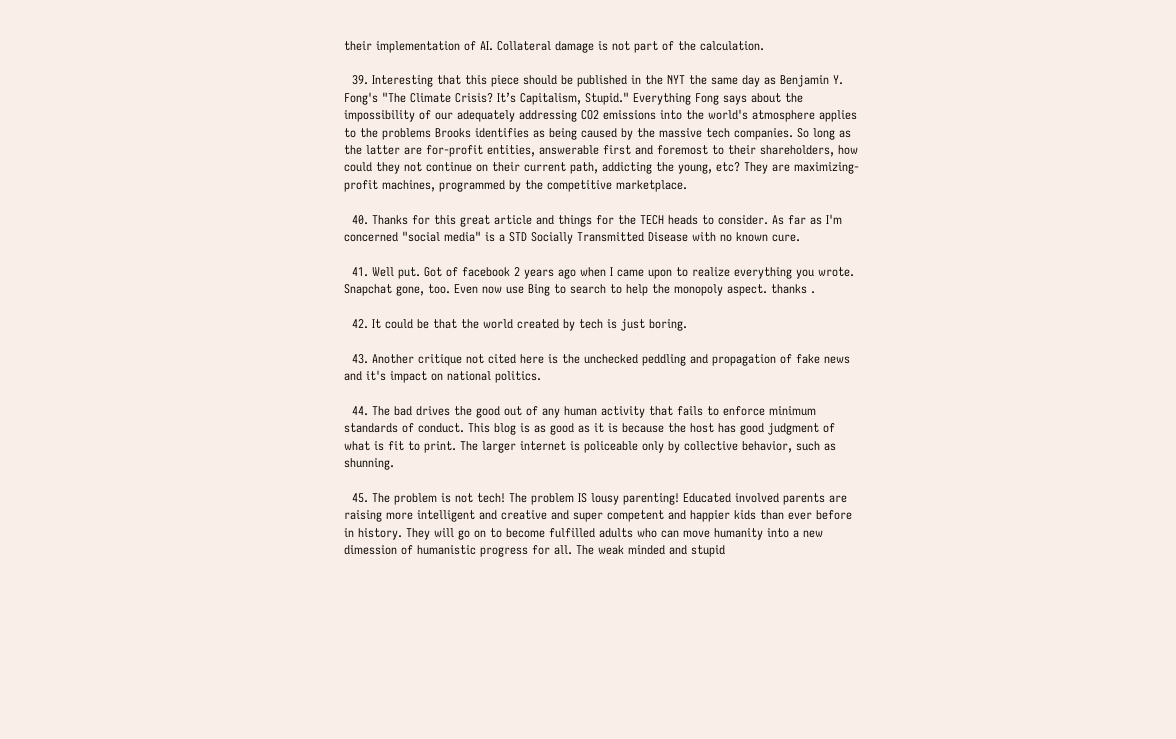their implementation of AI. Collateral damage is not part of the calculation.

  39. Interesting that this piece should be published in the NYT the same day as Benjamin Y. Fong's "The Climate Crisis? It’s Capitalism, Stupid." Everything Fong says about the impossibility of our adequately addressing CO2 emissions into the world's atmosphere applies to the problems Brooks identifies as being caused by the massive tech companies. So long as the latter are for-profit entities, answerable first and foremost to their shareholders, how could they not continue on their current path, addicting the young, etc? They are maximizing-profit machines, programmed by the competitive marketplace.

  40. Thanks for this great article and things for the TECH heads to consider. As far as I'm concerned "social media" is a STD Socially Transmitted Disease with no known cure.

  41. Well put. Got of facebook 2 years ago when I came upon to realize everything you wrote. Snapchat gone, too. Even now use Bing to search to help the monopoly aspect. thanks .

  42. It could be that the world created by tech is just boring.

  43. Another critique not cited here is the unchecked peddling and propagation of fake news and it's impact on national politics.

  44. The bad drives the good out of any human activity that fails to enforce minimum standards of conduct. This blog is as good as it is because the host has good judgment of what is fit to print. The larger internet is policeable only by collective behavior, such as shunning.

  45. The problem is not tech! The problem IS lousy parenting! Educated involved parents are raising more intelligent and creative and super competent and happier kids than ever before in history. They will go on to become fulfilled adults who can move humanity into a new dimession of humanistic progress for all. The weak minded and stupid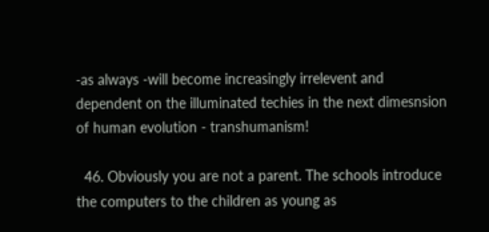-as always -will become increasingly irrelevent and dependent on the illuminated techies in the next dimesnsion of human evolution - transhumanism!

  46. Obviously you are not a parent. The schools introduce the computers to the children as young as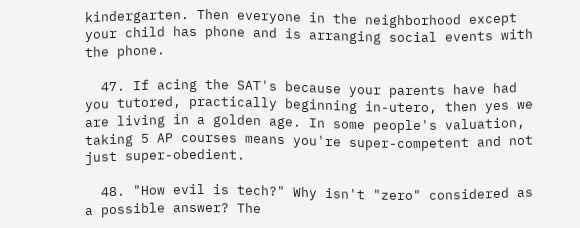kindergarten. Then everyone in the neighborhood except your child has phone and is arranging social events with the phone.

  47. If acing the SAT's because your parents have had you tutored, practically beginning in-utero, then yes we are living in a golden age. In some people's valuation, taking 5 AP courses means you're super-competent and not just super-obedient.

  48. "How evil is tech?" Why isn't "zero" considered as a possible answer? The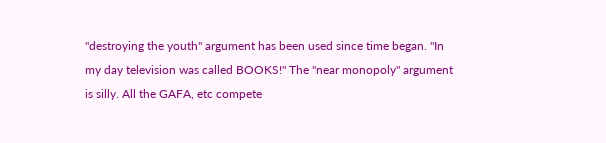"destroying the youth" argument has been used since time began. "In my day television was called BOOKS!" The "near monopoly" argument is silly. All the GAFA, etc compete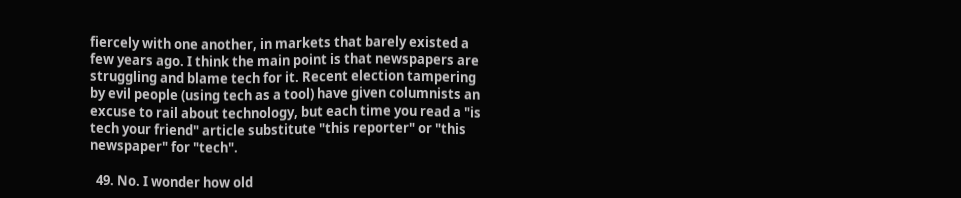fiercely with one another, in markets that barely existed a few years ago. I think the main point is that newspapers are struggling and blame tech for it. Recent election tampering by evil people (using tech as a tool) have given columnists an excuse to rail about technology, but each time you read a "is tech your friend" article substitute "this reporter" or "this newspaper" for "tech".

  49. No. I wonder how old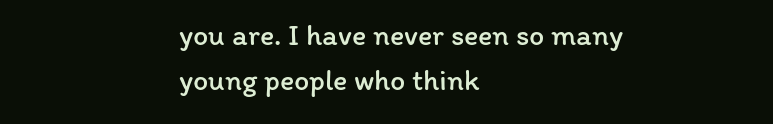you are. I have never seen so many young people who think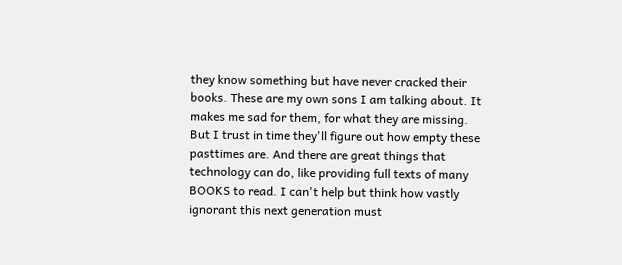they know something but have never cracked their books. These are my own sons I am talking about. It makes me sad for them, for what they are missing. But I trust in time they'll figure out how empty these pasttimes are. And there are great things that technology can do, like providing full texts of many BOOKS to read. I can't help but think how vastly ignorant this next generation must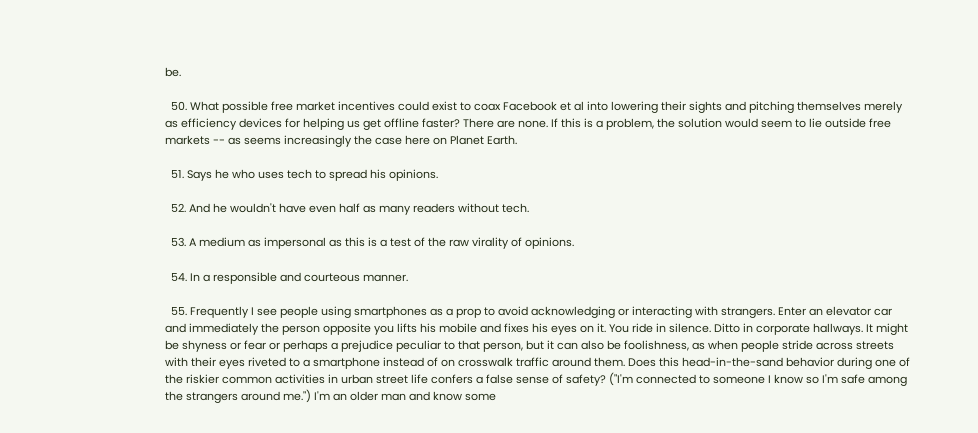be.

  50. What possible free market incentives could exist to coax Facebook et al into lowering their sights and pitching themselves merely as efficiency devices for helping us get offline faster? There are none. If this is a problem, the solution would seem to lie outside free markets -- as seems increasingly the case here on Planet Earth.

  51. Says he who uses tech to spread his opinions.

  52. And he wouldn't have even half as many readers without tech.

  53. A medium as impersonal as this is a test of the raw virality of opinions.

  54. In a responsible and courteous manner.

  55. Frequently I see people using smartphones as a prop to avoid acknowledging or interacting with strangers. Enter an elevator car and immediately the person opposite you lifts his mobile and fixes his eyes on it. You ride in silence. Ditto in corporate hallways. It might be shyness or fear or perhaps a prejudice peculiar to that person, but it can also be foolishness, as when people stride across streets with their eyes riveted to a smartphone instead of on crosswalk traffic around them. Does this head-in-the-sand behavior during one of the riskier common activities in urban street life confers a false sense of safety? ("I'm connected to someone I know so I'm safe among the strangers around me.") I'm an older man and know some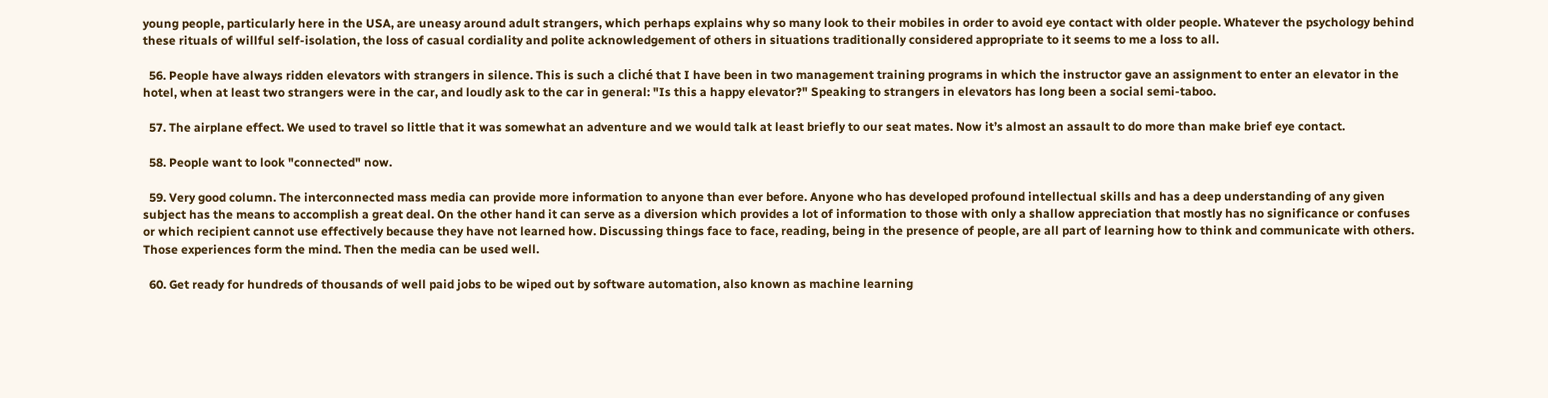young people, particularly here in the USA, are uneasy around adult strangers, which perhaps explains why so many look to their mobiles in order to avoid eye contact with older people. Whatever the psychology behind these rituals of willful self-isolation, the loss of casual cordiality and polite acknowledgement of others in situations traditionally considered appropriate to it seems to me a loss to all.

  56. People have always ridden elevators with strangers in silence. This is such a cliché that I have been in two management training programs in which the instructor gave an assignment to enter an elevator in the hotel, when at least two strangers were in the car, and loudly ask to the car in general: "Is this a happy elevator?" Speaking to strangers in elevators has long been a social semi-taboo.

  57. The airplane effect. We used to travel so little that it was somewhat an adventure and we would talk at least briefly to our seat mates. Now it’s almost an assault to do more than make brief eye contact.

  58. People want to look "connected" now.

  59. Very good column. The interconnected mass media can provide more information to anyone than ever before. Anyone who has developed profound intellectual skills and has a deep understanding of any given subject has the means to accomplish a great deal. On the other hand it can serve as a diversion which provides a lot of information to those with only a shallow appreciation that mostly has no significance or confuses or which recipient cannot use effectively because they have not learned how. Discussing things face to face, reading, being in the presence of people, are all part of learning how to think and communicate with others. Those experiences form the mind. Then the media can be used well.

  60. Get ready for hundreds of thousands of well paid jobs to be wiped out by software automation, also known as machine learning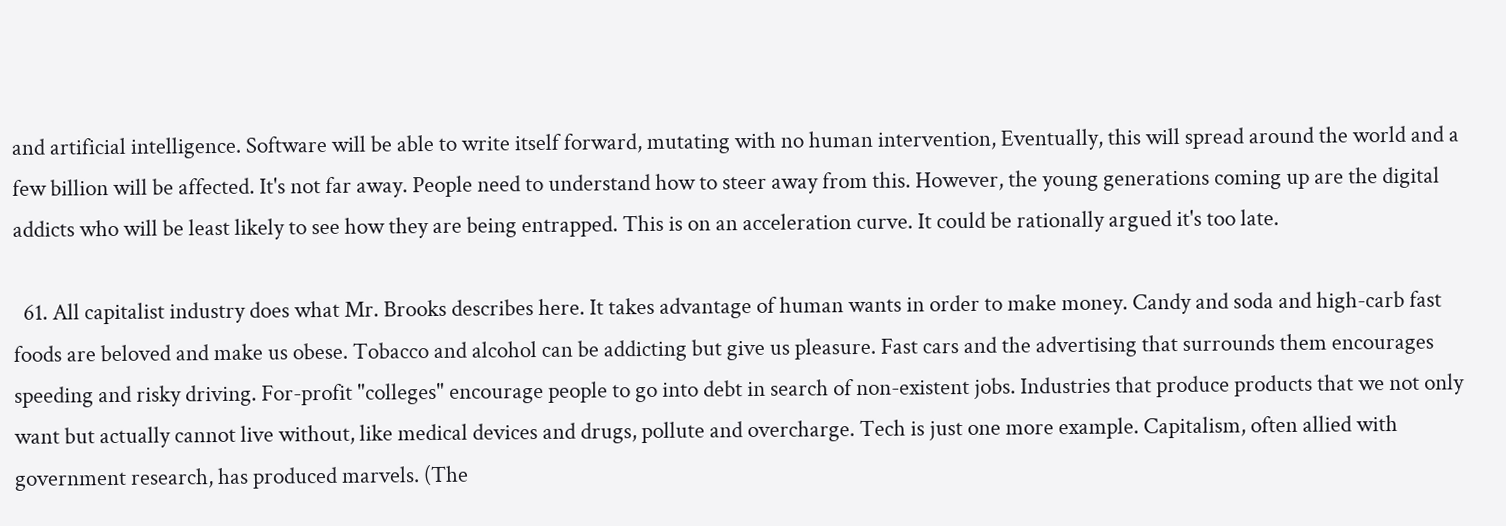and artificial intelligence. Software will be able to write itself forward, mutating with no human intervention, Eventually, this will spread around the world and a few billion will be affected. It's not far away. People need to understand how to steer away from this. However, the young generations coming up are the digital addicts who will be least likely to see how they are being entrapped. This is on an acceleration curve. It could be rationally argued it's too late.

  61. All capitalist industry does what Mr. Brooks describes here. It takes advantage of human wants in order to make money. Candy and soda and high-carb fast foods are beloved and make us obese. Tobacco and alcohol can be addicting but give us pleasure. Fast cars and the advertising that surrounds them encourages speeding and risky driving. For-profit "colleges" encourage people to go into debt in search of non-existent jobs. Industries that produce products that we not only want but actually cannot live without, like medical devices and drugs, pollute and overcharge. Tech is just one more example. Capitalism, often allied with government research, has produced marvels. (The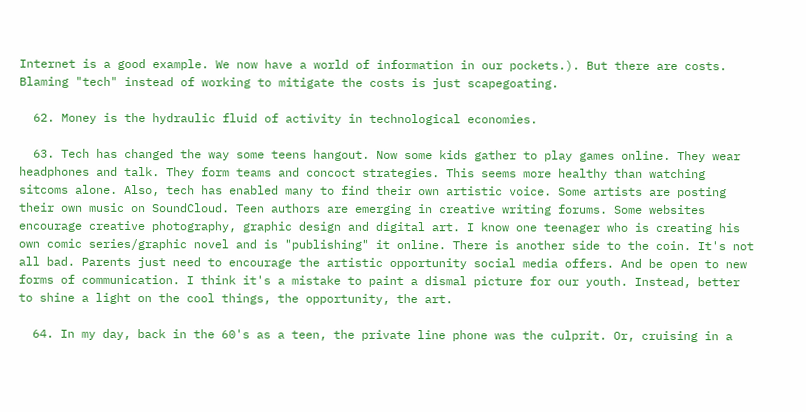Internet is a good example. We now have a world of information in our pockets.). But there are costs. Blaming "tech" instead of working to mitigate the costs is just scapegoating.

  62. Money is the hydraulic fluid of activity in technological economies.

  63. Tech has changed the way some teens hangout. Now some kids gather to play games online. They wear headphones and talk. They form teams and concoct strategies. This seems more healthy than watching sitcoms alone. Also, tech has enabled many to find their own artistic voice. Some artists are posting their own music on SoundCloud. Teen authors are emerging in creative writing forums. Some websites encourage creative photography, graphic design and digital art. I know one teenager who is creating his own comic series/graphic novel and is "publishing" it online. There is another side to the coin. It's not all bad. Parents just need to encourage the artistic opportunity social media offers. And be open to new forms of communication. I think it's a mistake to paint a dismal picture for our youth. Instead, better to shine a light on the cool things, the opportunity, the art.

  64. In my day, back in the 60's as a teen, the private line phone was the culprit. Or, cruising in a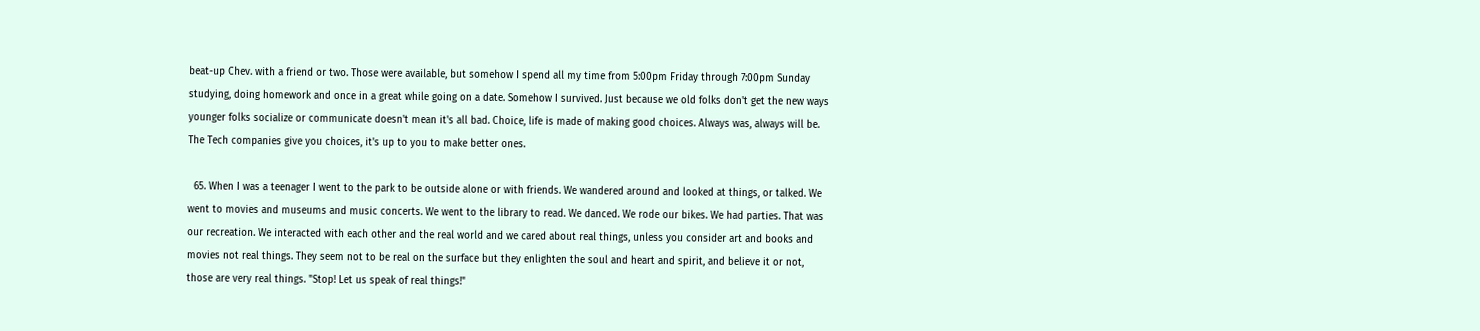beat-up Chev. with a friend or two. Those were available, but somehow I spend all my time from 5:00pm Friday through 7:00pm Sunday studying, doing homework and once in a great while going on a date. Somehow I survived. Just because we old folks don't get the new ways younger folks socialize or communicate doesn't mean it's all bad. Choice, life is made of making good choices. Always was, always will be. The Tech companies give you choices, it's up to you to make better ones.

  65. When I was a teenager I went to the park to be outside alone or with friends. We wandered around and looked at things, or talked. We went to movies and museums and music concerts. We went to the library to read. We danced. We rode our bikes. We had parties. That was our recreation. We interacted with each other and the real world and we cared about real things, unless you consider art and books and movies not real things. They seem not to be real on the surface but they enlighten the soul and heart and spirit, and believe it or not, those are very real things. "Stop! Let us speak of real things!"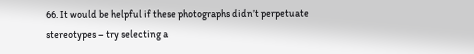66. It would be helpful if these photographs didn’t perpetuate stereotypes – try selecting a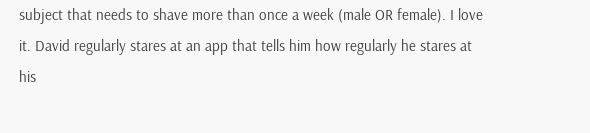subject that needs to shave more than once a week (male OR female). I love it. David regularly stares at an app that tells him how regularly he stares at his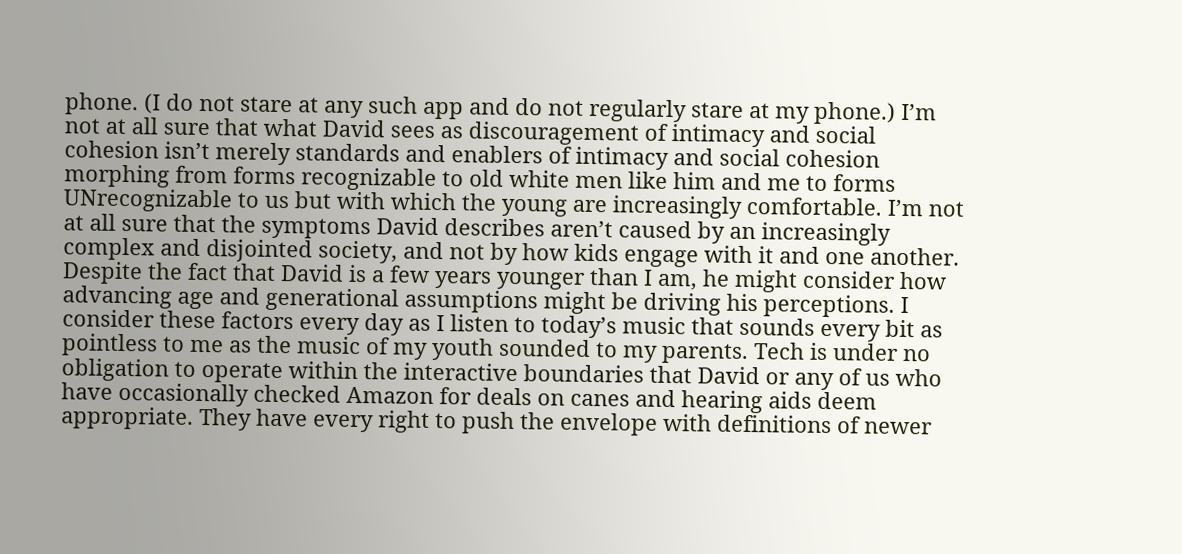phone. (I do not stare at any such app and do not regularly stare at my phone.) I’m not at all sure that what David sees as discouragement of intimacy and social cohesion isn’t merely standards and enablers of intimacy and social cohesion morphing from forms recognizable to old white men like him and me to forms UNrecognizable to us but with which the young are increasingly comfortable. I’m not at all sure that the symptoms David describes aren’t caused by an increasingly complex and disjointed society, and not by how kids engage with it and one another. Despite the fact that David is a few years younger than I am, he might consider how advancing age and generational assumptions might be driving his perceptions. I consider these factors every day as I listen to today’s music that sounds every bit as pointless to me as the music of my youth sounded to my parents. Tech is under no obligation to operate within the interactive boundaries that David or any of us who have occasionally checked Amazon for deals on canes and hearing aids deem appropriate. They have every right to push the envelope with definitions of newer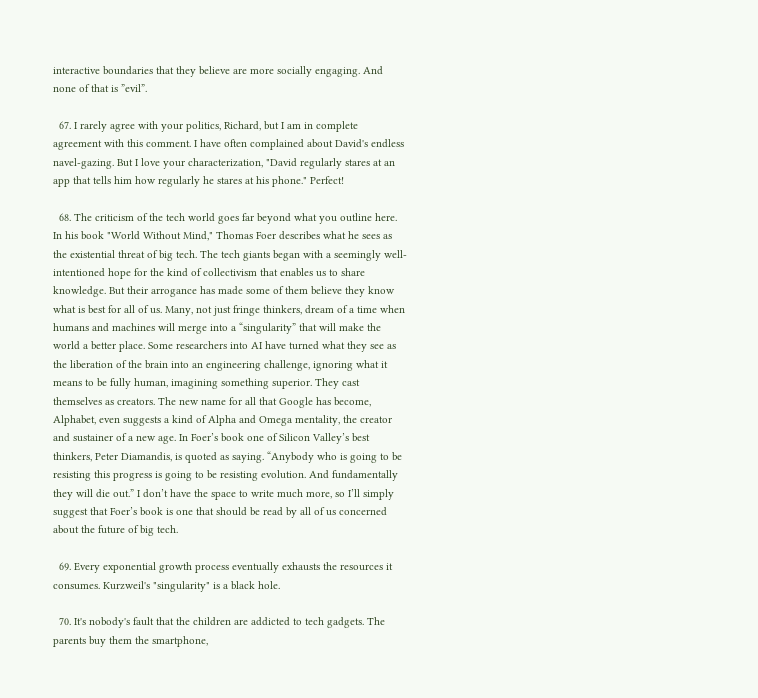interactive boundaries that they believe are more socially engaging. And none of that is ”evil”.

  67. I rarely agree with your politics, Richard, but I am in complete agreement with this comment. I have often complained about David's endless navel-gazing. But I love your characterization, "David regularly stares at an app that tells him how regularly he stares at his phone." Perfect!

  68. The criticism of the tech world goes far beyond what you outline here. In his book "World Without Mind," Thomas Foer describes what he sees as the existential threat of big tech. The tech giants began with a seemingly well-intentioned hope for the kind of collectivism that enables us to share knowledge. But their arrogance has made some of them believe they know what is best for all of us. Many, not just fringe thinkers, dream of a time when humans and machines will merge into a “singularity” that will make the world a better place. Some researchers into AI have turned what they see as the liberation of the brain into an engineering challenge, ignoring what it means to be fully human, imagining something superior. They cast themselves as creators. The new name for all that Google has become, Alphabet, even suggests a kind of Alpha and Omega mentality, the creator and sustainer of a new age. In Foer’s book one of Silicon Valley’s best thinkers, Peter Diamandis, is quoted as saying. “Anybody who is going to be resisting this progress is going to be resisting evolution. And fundamentally they will die out.” I don’t have the space to write much more, so I’ll simply suggest that Foer’s book is one that should be read by all of us concerned about the future of big tech.

  69. Every exponential growth process eventually exhausts the resources it consumes. Kurzweil's "singularity" is a black hole.

  70. It's nobody's fault that the children are addicted to tech gadgets. The parents buy them the smartphone,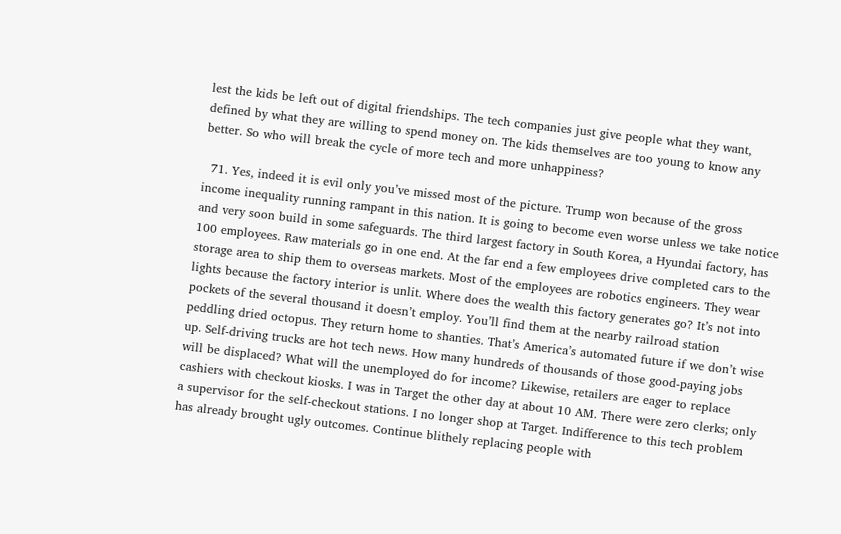lest the kids be left out of digital friendships. The tech companies just give people what they want, defined by what they are willing to spend money on. The kids themselves are too young to know any better. So who will break the cycle of more tech and more unhappiness?

  71. Yes, indeed it is evil only you’ve missed most of the picture. Trump won because of the gross income inequality running rampant in this nation. It is going to become even worse unless we take notice and very soon build in some safeguards. The third largest factory in South Korea, a Hyundai factory, has 100 employees. Raw materials go in one end. At the far end a few employees drive completed cars to the storage area to ship them to overseas markets. Most of the employees are robotics engineers. They wear lights because the factory interior is unlit. Where does the wealth this factory generates go? It’s not into pockets of the several thousand it doesn’t employ. You’ll find them at the nearby railroad station peddling dried octopus. They return home to shanties. That’s America’s automated future if we don’t wise up. Self-driving trucks are hot tech news. How many hundreds of thousands of those good-paying jobs will be displaced? What will the unemployed do for income? Likewise, retailers are eager to replace cashiers with checkout kiosks. I was in Target the other day at about 10 AM. There were zero clerks; only a supervisor for the self-checkout stations. I no longer shop at Target. Indifference to this tech problem has already brought ugly outcomes. Continue blithely replacing people with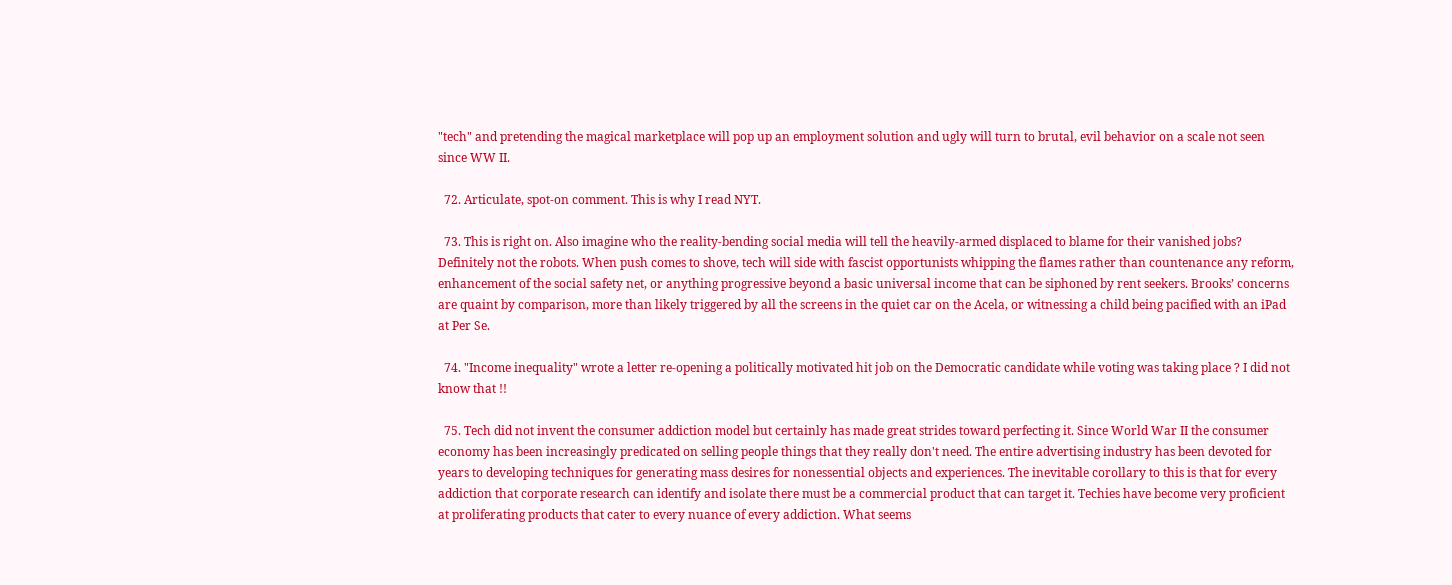"tech" and pretending the magical marketplace will pop up an employment solution and ugly will turn to brutal, evil behavior on a scale not seen since WW II.

  72. Articulate, spot-on comment. This is why I read NYT.

  73. This is right on. Also imagine who the reality-bending social media will tell the heavily-armed displaced to blame for their vanished jobs? Definitely not the robots. When push comes to shove, tech will side with fascist opportunists whipping the flames rather than countenance any reform, enhancement of the social safety net, or anything progressive beyond a basic universal income that can be siphoned by rent seekers. Brooks’ concerns are quaint by comparison, more than likely triggered by all the screens in the quiet car on the Acela, or witnessing a child being pacified with an iPad at Per Se.

  74. "Income inequality" wrote a letter re-opening a politically motivated hit job on the Democratic candidate while voting was taking place ? I did not know that !!

  75. Tech did not invent the consumer addiction model but certainly has made great strides toward perfecting it. Since World War II the consumer economy has been increasingly predicated on selling people things that they really don't need. The entire advertising industry has been devoted for years to developing techniques for generating mass desires for nonessential objects and experiences. The inevitable corollary to this is that for every addiction that corporate research can identify and isolate there must be a commercial product that can target it. Techies have become very proficient at proliferating products that cater to every nuance of every addiction. What seems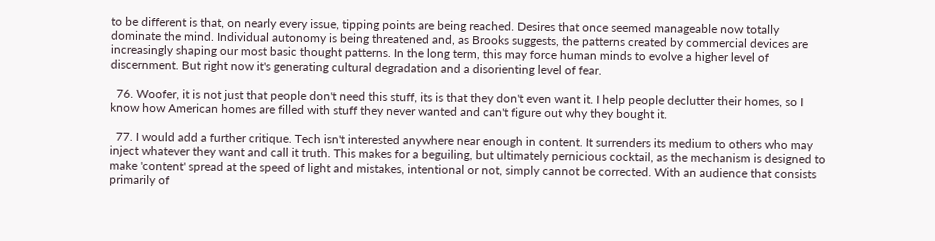to be different is that, on nearly every issue, tipping points are being reached. Desires that once seemed manageable now totally dominate the mind. Individual autonomy is being threatened and, as Brooks suggests, the patterns created by commercial devices are increasingly shaping our most basic thought patterns. In the long term, this may force human minds to evolve a higher level of discernment. But right now it's generating cultural degradation and a disorienting level of fear.

  76. Woofer, it is not just that people don't need this stuff, its is that they don't even want it. I help people declutter their homes, so I know how American homes are filled with stuff they never wanted and can't figure out why they bought it.

  77. I would add a further critique. Tech isn't interested anywhere near enough in content. It surrenders its medium to others who may inject whatever they want and call it truth. This makes for a beguiling, but ultimately pernicious cocktail, as the mechanism is designed to make 'content' spread at the speed of light and mistakes, intentional or not, simply cannot be corrected. With an audience that consists primarily of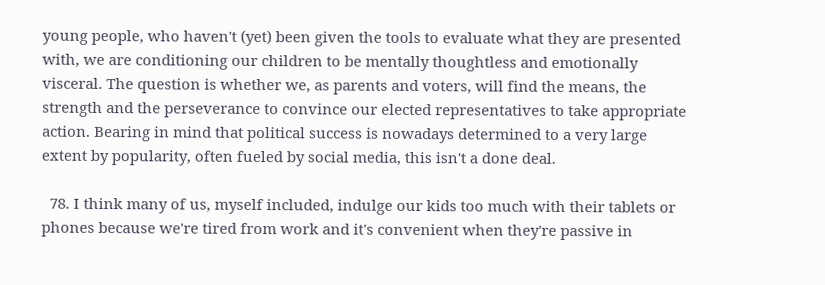young people, who haven't (yet) been given the tools to evaluate what they are presented with, we are conditioning our children to be mentally thoughtless and emotionally visceral. The question is whether we, as parents and voters, will find the means, the strength and the perseverance to convince our elected representatives to take appropriate action. Bearing in mind that political success is nowadays determined to a very large extent by popularity, often fueled by social media, this isn't a done deal.

  78. I think many of us, myself included, indulge our kids too much with their tablets or phones because we're tired from work and it's convenient when they're passive in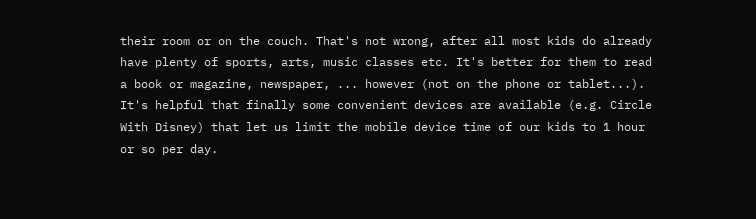their room or on the couch. That's not wrong, after all most kids do already have plenty of sports, arts, music classes etc. It's better for them to read a book or magazine, newspaper, ... however (not on the phone or tablet...). It's helpful that finally some convenient devices are available (e.g. Circle With Disney) that let us limit the mobile device time of our kids to 1 hour or so per day.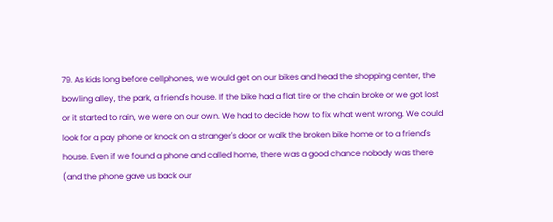79. As kids long before cellphones, we would get on our bikes and head the shopping center, the bowling alley, the park, a friend's house. If the bike had a flat tire or the chain broke or we got lost or it started to rain, we were on our own. We had to decide how to fix what went wrong. We could look for a pay phone or knock on a stranger's door or walk the broken bike home or to a friend's house. Even if we found a phone and called home, there was a good chance nobody was there (and the phone gave us back our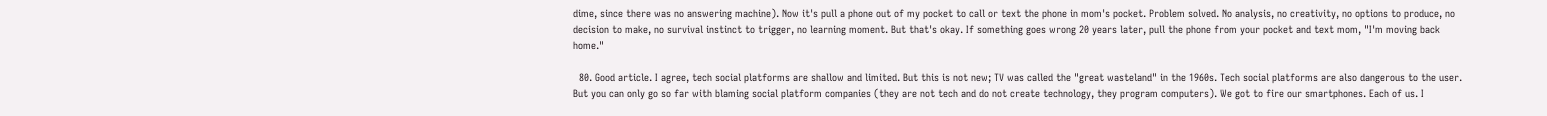dime, since there was no answering machine). Now it's pull a phone out of my pocket to call or text the phone in mom's pocket. Problem solved. No analysis, no creativity, no options to produce, no decision to make, no survival instinct to trigger, no learning moment. But that's okay. If something goes wrong 20 years later, pull the phone from your pocket and text mom, "I'm moving back home."

  80. Good article. I agree, tech social platforms are shallow and limited. But this is not new; TV was called the "great wasteland" in the 1960s. Tech social platforms are also dangerous to the user. But you can only go so far with blaming social platform companies (they are not tech and do not create technology, they program computers). We got to fire our smartphones. Each of us. I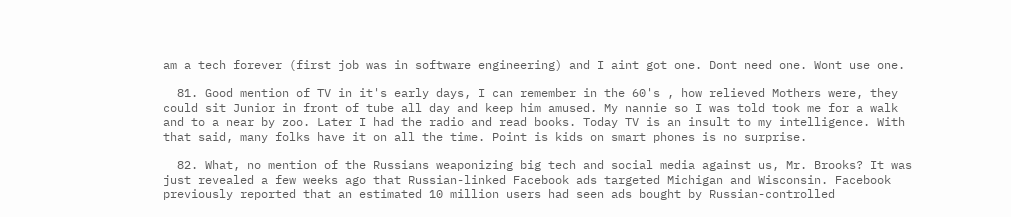am a tech forever (first job was in software engineering) and I aint got one. Dont need one. Wont use one.

  81. Good mention of TV in it's early days, I can remember in the 60's , how relieved Mothers were, they could sit Junior in front of tube all day and keep him amused. My nannie so I was told took me for a walk and to a near by zoo. Later I had the radio and read books. Today TV is an insult to my intelligence. With that said, many folks have it on all the time. Point is kids on smart phones is no surprise.

  82. What, no mention of the Russians weaponizing big tech and social media against us, Mr. Brooks? It was just revealed a few weeks ago that Russian-linked Facebook ads targeted Michigan and Wisconsin. Facebook previously reported that an estimated 10 million users had seen ads bought by Russian-controlled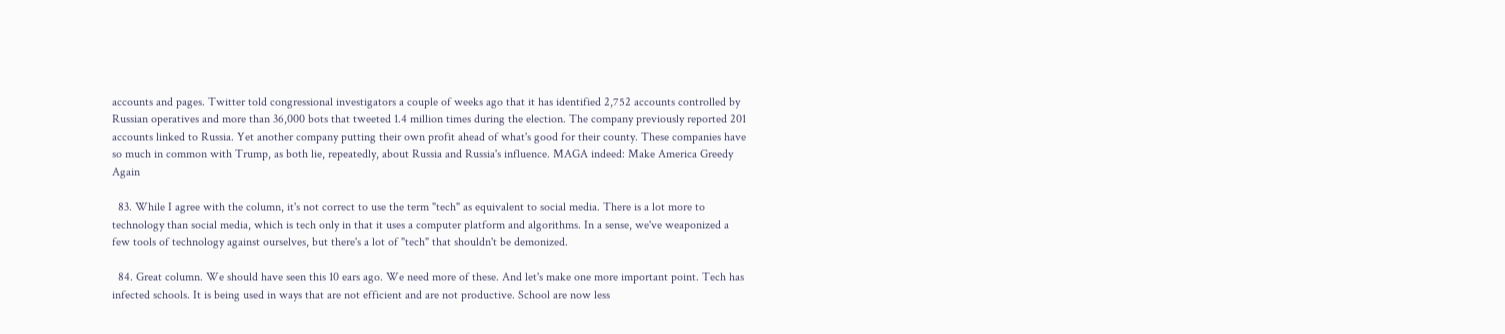accounts and pages. Twitter told congressional investigators a couple of weeks ago that it has identified 2,752 accounts controlled by Russian operatives and more than 36,000 bots that tweeted 1.4 million times during the election. The company previously reported 201 accounts linked to Russia. Yet another company putting their own profit ahead of what's good for their county. These companies have so much in common with Trump, as both lie, repeatedly, about Russia and Russia's influence. MAGA indeed: Make America Greedy Again

  83. While I agree with the column, it's not correct to use the term "tech" as equivalent to social media. There is a lot more to technology than social media, which is tech only in that it uses a computer platform and algorithms. In a sense, we've weaponized a few tools of technology against ourselves, but there's a lot of "tech" that shouldn't be demonized.

  84. Great column. We should have seen this 10 ears ago. We need more of these. And let's make one more important point. Tech has infected schools. It is being used in ways that are not efficient and are not productive. School are now less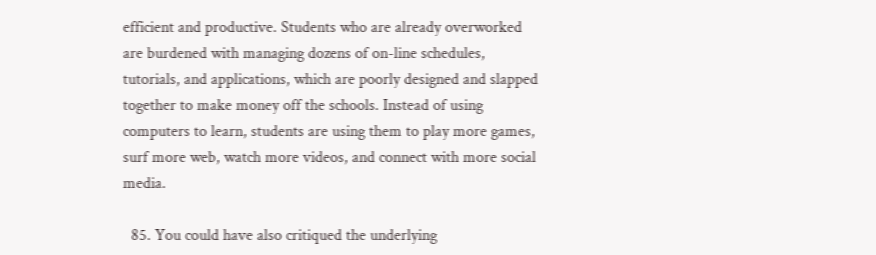efficient and productive. Students who are already overworked are burdened with managing dozens of on-line schedules, tutorials, and applications, which are poorly designed and slapped together to make money off the schools. Instead of using computers to learn, students are using them to play more games, surf more web, watch more videos, and connect with more social media.

  85. You could have also critiqued the underlying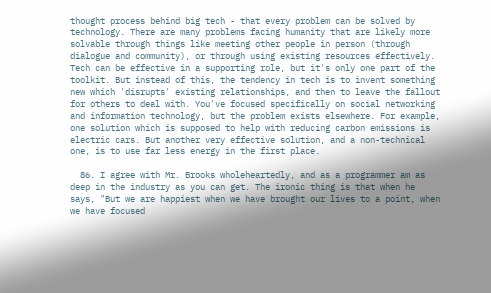thought process behind big tech - that every problem can be solved by technology. There are many problems facing humanity that are likely more solvable through things like meeting other people in person (through dialogue and community), or through using existing resources effectively. Tech can be effective in a supporting role, but it's only one part of the toolkit. But instead of this, the tendency in tech is to invent something new which 'disrupts' existing relationships, and then to leave the fallout for others to deal with. You've focused specifically on social networking and information technology, but the problem exists elsewhere. For example, one solution which is supposed to help with reducing carbon emissions is electric cars. But another very effective solution, and a non-technical one, is to use far less energy in the first place.

  86. I agree with Mr. Brooks wholeheartedly, and as a programmer am as deep in the industry as you can get. The ironic thing is that when he says, "But we are happiest when we have brought our lives to a point, when we have focused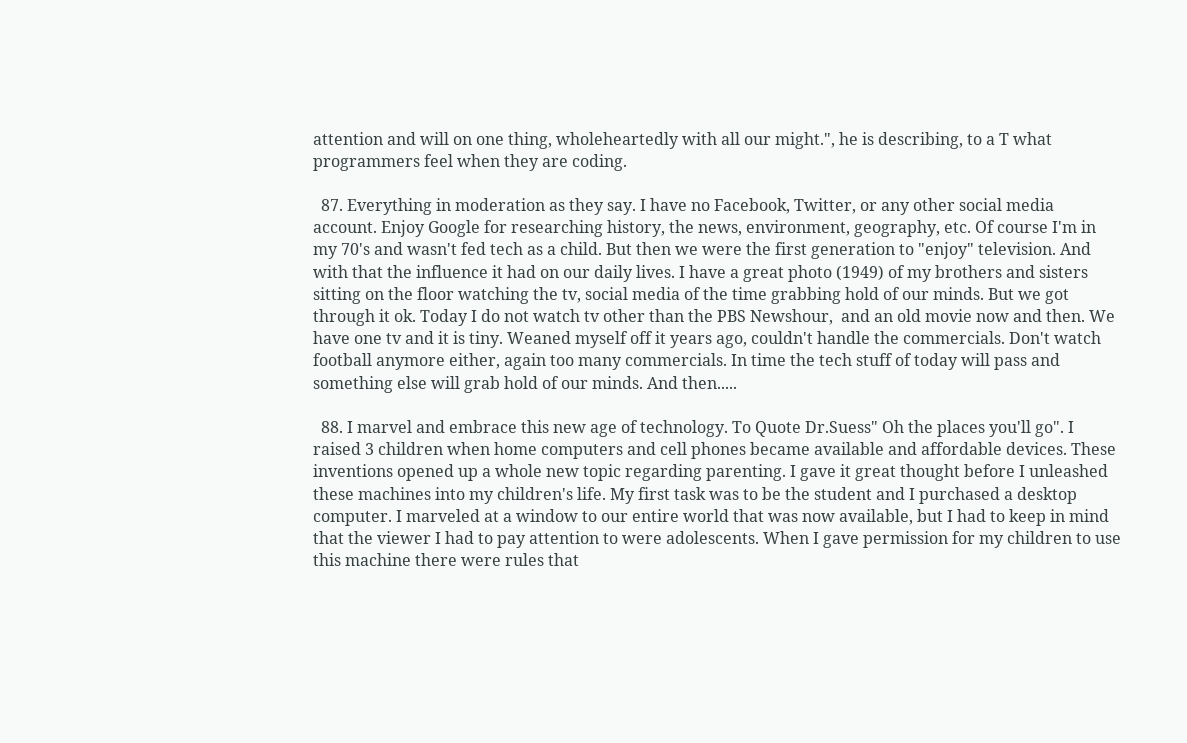attention and will on one thing, wholeheartedly with all our might.", he is describing, to a T what programmers feel when they are coding.

  87. Everything in moderation as they say. I have no Facebook, Twitter, or any other social media account. Enjoy Google for researching history, the news, environment, geography, etc. Of course I'm in my 70's and wasn't fed tech as a child. But then we were the first generation to "enjoy" television. And with that the influence it had on our daily lives. I have a great photo (1949) of my brothers and sisters sitting on the floor watching the tv, social media of the time grabbing hold of our minds. But we got through it ok. Today I do not watch tv other than the PBS Newshour,  and an old movie now and then. We have one tv and it is tiny. Weaned myself off it years ago, couldn't handle the commercials. Don't watch football anymore either, again too many commercials. In time the tech stuff of today will pass and something else will grab hold of our minds. And then.....

  88. I marvel and embrace this new age of technology. To Quote Dr.Suess" Oh the places you'll go". I raised 3 children when home computers and cell phones became available and affordable devices. These inventions opened up a whole new topic regarding parenting. I gave it great thought before I unleashed these machines into my children's life. My first task was to be the student and I purchased a desktop computer. I marveled at a window to our entire world that was now available, but I had to keep in mind that the viewer I had to pay attention to were adolescents. When I gave permission for my children to use this machine there were rules that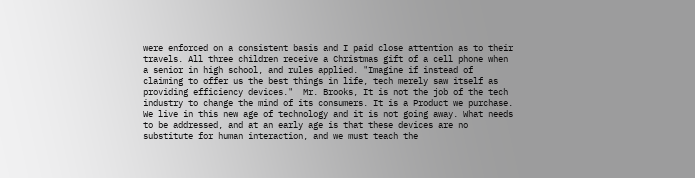were enforced on a consistent basis and I paid close attention as to their travels. All three children receive a Christmas gift of a cell phone when a senior in high school, and rules applied. "Imagine if instead of claiming to offer us the best things in life, tech merely saw itself as providing efficiency devices."  Mr. Brooks, It is not the job of the tech industry to change the mind of its consumers. It is a Product we purchase. We live in this new age of technology and it is not going away. What needs to be addressed, and at an early age is that these devices are no substitute for human interaction, and we must teach the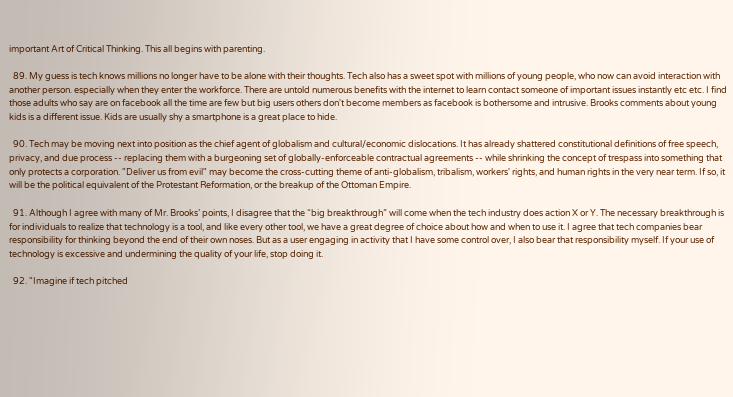important Art of Critical Thinking. This all begins with parenting.

  89. My guess is tech knows millions no longer have to be alone with their thoughts. Tech also has a sweet spot with millions of young people, who now can avoid interaction with another person. especially when they enter the workforce. There are untold numerous benefits with the internet to learn contact someone of important issues instantly etc etc. I find those adults who say are on facebook all the time are few but big users others don't become members as facebook is bothersome and intrusive. Brooks comments about young kids is a different issue. Kids are usually shy a smartphone is a great place to hide.

  90. Tech may be moving next into position as the chief agent of globalism and cultural/economic dislocations. It has already shattered constitutional definitions of free speech, privacy, and due process -- replacing them with a burgeoning set of globally-enforceable contractual agreements -- while shrinking the concept of trespass into something that only protects a corporation. "Deliver us from evil" may become the cross-cutting theme of anti-globalism, tribalism, workers' rights, and human rights in the very near term. If so, it will be the political equivalent of the Protestant Reformation, or the breakup of the Ottoman Empire.

  91. Although I agree with many of Mr. Brooks’ points, I disagree that the “big breakthrough” will come when the tech industry does action X or Y. The necessary breakthrough is for individuals to realize that technology is a tool, and like every other tool, we have a great degree of choice about how and when to use it. I agree that tech companies bear responsibility for thinking beyond the end of their own noses. But as a user engaging in activity that I have some control over, I also bear that responsibility myself. If your use of technology is excessive and undermining the quality of your life, stop doing it.

  92. "Imagine if tech pitched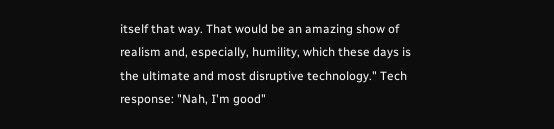itself that way. That would be an amazing show of realism and, especially, humility, which these days is the ultimate and most disruptive technology." Tech response: "Nah, I'm good"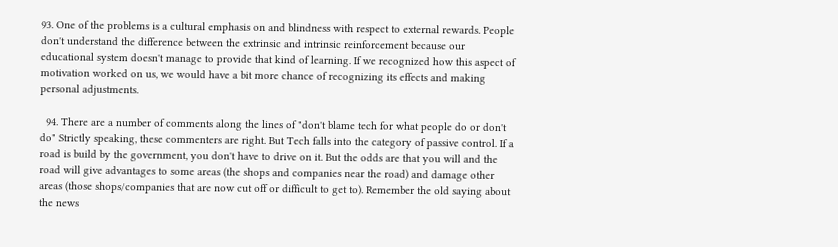93. One of the problems is a cultural emphasis on and blindness with respect to external rewards. People don't understand the difference between the extrinsic and intrinsic reinforcement because our educational system doesn't manage to provide that kind of learning. If we recognized how this aspect of motivation worked on us, we would have a bit more chance of recognizing its effects and making personal adjustments.

  94. There are a number of comments along the lines of "don't blame tech for what people do or don't do" Strictly speaking, these commenters are right. But Tech falls into the category of passive control. If a road is build by the government, you don't have to drive on it. But the odds are that you will and the road will give advantages to some areas (the shops and companies near the road) and damage other areas (those shops/companies that are now cut off or difficult to get to). Remember the old saying about the news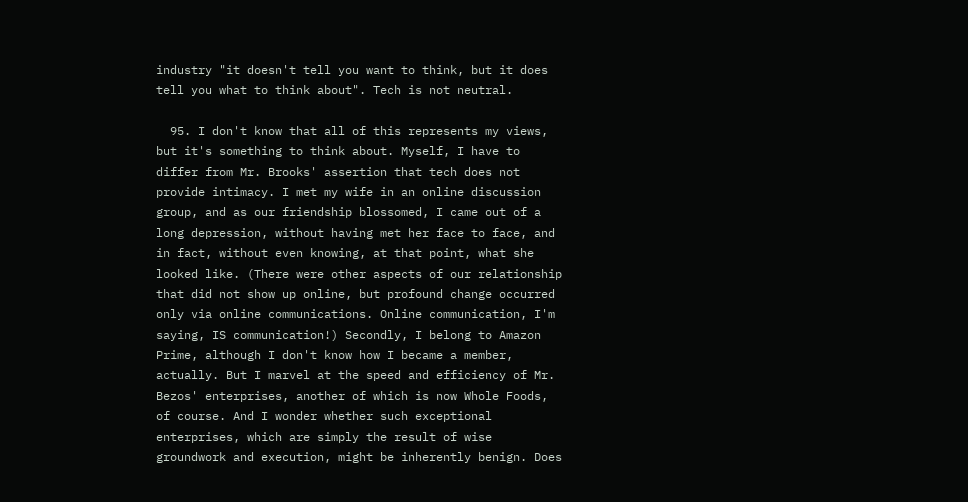industry "it doesn't tell you want to think, but it does tell you what to think about". Tech is not neutral.

  95. I don't know that all of this represents my views, but it's something to think about. Myself, I have to differ from Mr. Brooks' assertion that tech does not provide intimacy. I met my wife in an online discussion group, and as our friendship blossomed, I came out of a long depression, without having met her face to face, and in fact, without even knowing, at that point, what she looked like. (There were other aspects of our relationship that did not show up online, but profound change occurred only via online communications. Online communication, I'm saying, IS communication!) Secondly, I belong to Amazon Prime, although I don't know how I became a member, actually. But I marvel at the speed and efficiency of Mr. Bezos' enterprises, another of which is now Whole Foods, of course. And I wonder whether such exceptional enterprises, which are simply the result of wise groundwork and execution, might be inherently benign. Does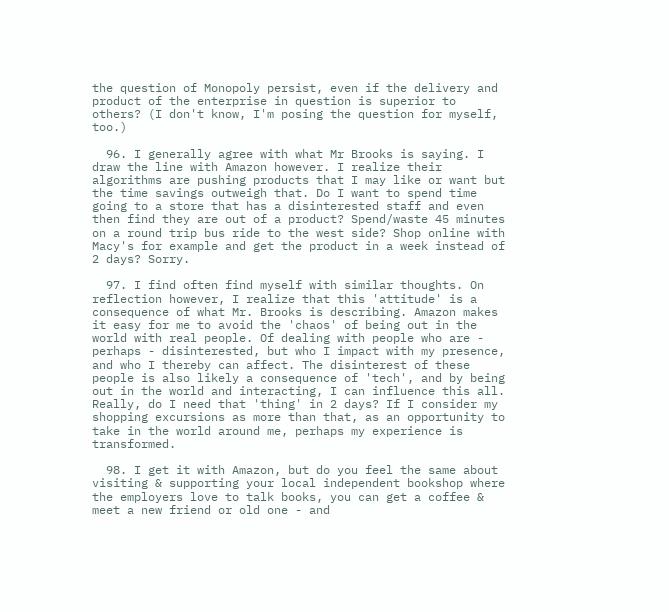the question of Monopoly persist, even if the delivery and product of the enterprise in question is superior to others? (I don't know, I'm posing the question for myself, too.)

  96. I generally agree with what Mr Brooks is saying. I draw the line with Amazon however. I realize their algorithms are pushing products that I may like or want but the time savings outweigh that. Do I want to spend time going to a store that has a disinterested staff and even then find they are out of a product? Spend/waste 45 minutes on a round trip bus ride to the west side? Shop online with Macy's for example and get the product in a week instead of 2 days? Sorry.

  97. I find often find myself with similar thoughts. On reflection however, I realize that this 'attitude' is a consequence of what Mr. Brooks is describing. Amazon makes it easy for me to avoid the 'chaos' of being out in the world with real people. Of dealing with people who are - perhaps - disinterested, but who I impact with my presence, and who I thereby can affect. The disinterest of these people is also likely a consequence of 'tech', and by being out in the world and interacting, I can influence this all. Really, do I need that 'thing' in 2 days? If I consider my shopping excursions as more than that, as an opportunity to take in the world around me, perhaps my experience is transformed.

  98. I get it with Amazon, but do you feel the same about visiting & supporting your local independent bookshop where the employers love to talk books, you can get a coffee & meet a new friend or old one - and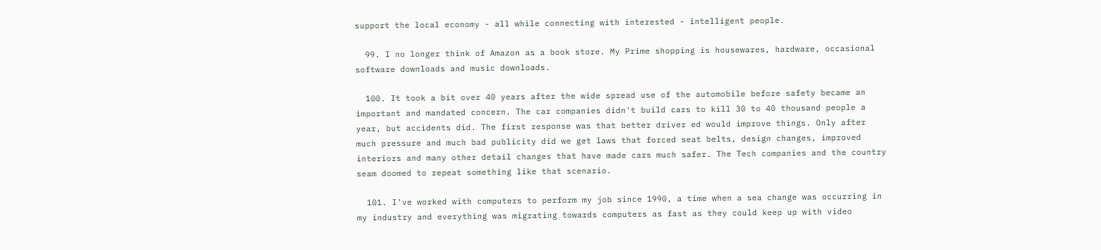support the local economy - all while connecting with interested - intelligent people.

  99. I no longer think of Amazon as a book store. My Prime shopping is housewares, hardware, occasional software downloads and music downloads.

  100. It took a bit over 40 years after the wide spread use of the automobile before safety became an important and mandated concern. The car companies didn't build cars to kill 30 to 40 thousand people a year, but accidents did. The first response was that better driver ed would improve things. Only after much pressure and much bad publicity did we get laws that forced seat belts, design changes, improved interiors and many other detail changes that have made cars much safer. The Tech companies and the country seam doomed to repeat something like that scenario.

  101. I've worked with computers to perform my job since 1990, a time when a sea change was occurring in my industry and everything was migrating towards computers as fast as they could keep up with video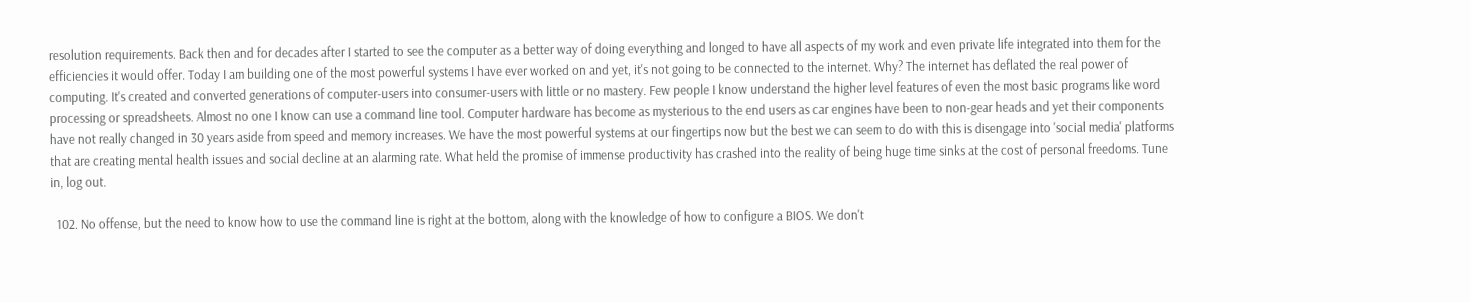resolution requirements. Back then and for decades after I started to see the computer as a better way of doing everything and longed to have all aspects of my work and even private life integrated into them for the efficiencies it would offer. Today I am building one of the most powerful systems I have ever worked on and yet, it's not going to be connected to the internet. Why? The internet has deflated the real power of computing. It's created and converted generations of computer-users into consumer-users with little or no mastery. Few people I know understand the higher level features of even the most basic programs like word processing or spreadsheets. Almost no one I know can use a command line tool. Computer hardware has become as mysterious to the end users as car engines have been to non-gear heads and yet their components have not really changed in 30 years aside from speed and memory increases. We have the most powerful systems at our fingertips now but the best we can seem to do with this is disengage into 'social media' platforms that are creating mental health issues and social decline at an alarming rate. What held the promise of immense productivity has crashed into the reality of being huge time sinks at the cost of personal freedoms. Tune in, log out.

  102. No offense, but the need to know how to use the command line is right at the bottom, along with the knowledge of how to configure a BIOS. We don't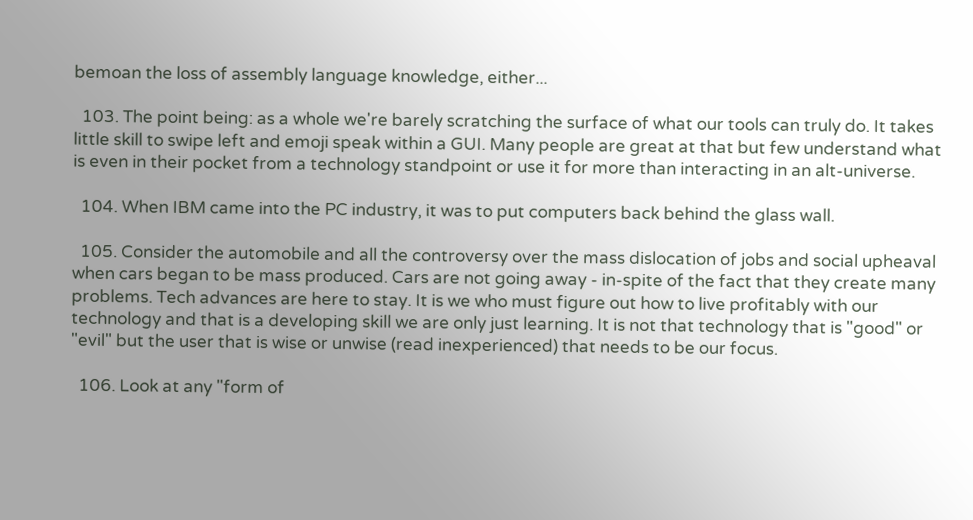bemoan the loss of assembly language knowledge, either...

  103. The point being: as a whole we're barely scratching the surface of what our tools can truly do. It takes little skill to swipe left and emoji speak within a GUI. Many people are great at that but few understand what is even in their pocket from a technology standpoint or use it for more than interacting in an alt-universe.

  104. When IBM came into the PC industry, it was to put computers back behind the glass wall.

  105. Consider the automobile and all the controversy over the mass dislocation of jobs and social upheaval when cars began to be mass produced. Cars are not going away - in-spite of the fact that they create many problems. Tech advances are here to stay. It is we who must figure out how to live profitably with our technology and that is a developing skill we are only just learning. It is not that technology that is "good" or "evil" but the user that is wise or unwise (read inexperienced) that needs to be our focus.

  106. Look at any "form of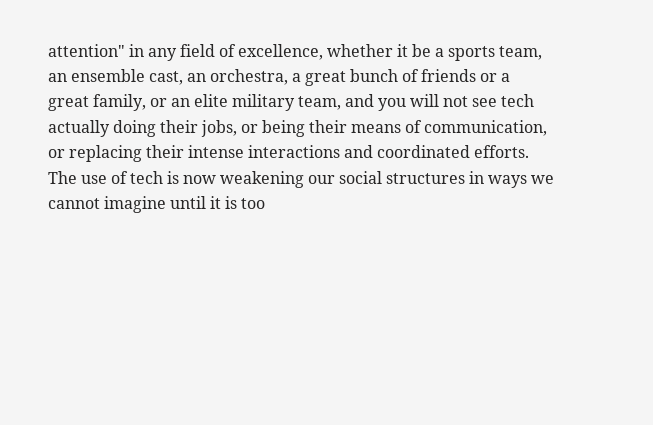attention" in any field of excellence, whether it be a sports team, an ensemble cast, an orchestra, a great bunch of friends or a great family, or an elite military team, and you will not see tech actually doing their jobs, or being their means of communication, or replacing their intense interactions and coordinated efforts. The use of tech is now weakening our social structures in ways we cannot imagine until it is too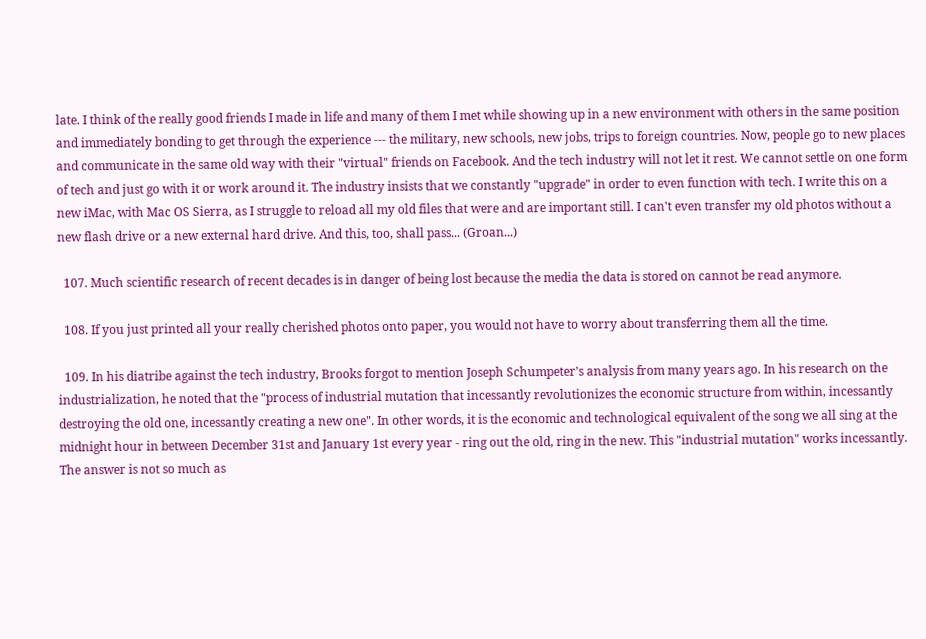late. I think of the really good friends I made in life and many of them I met while showing up in a new environment with others in the same position and immediately bonding to get through the experience --- the military, new schools, new jobs, trips to foreign countries. Now, people go to new places and communicate in the same old way with their "virtual" friends on Facebook. And the tech industry will not let it rest. We cannot settle on one form of tech and just go with it or work around it. The industry insists that we constantly "upgrade" in order to even function with tech. I write this on a new iMac, with Mac OS Sierra, as I struggle to reload all my old files that were and are important still. I can't even transfer my old photos without a new flash drive or a new external hard drive. And this, too, shall pass... (Groan...)

  107. Much scientific research of recent decades is in danger of being lost because the media the data is stored on cannot be read anymore.

  108. If you just printed all your really cherished photos onto paper, you would not have to worry about transferring them all the time.

  109. In his diatribe against the tech industry, Brooks forgot to mention Joseph Schumpeter's analysis from many years ago. In his research on the industrialization, he noted that the "process of industrial mutation that incessantly revolutionizes the economic structure from within, incessantly destroying the old one, incessantly creating a new one". In other words, it is the economic and technological equivalent of the song we all sing at the midnight hour in between December 31st and January 1st every year - ring out the old, ring in the new. This "industrial mutation" works incessantly. The answer is not so much as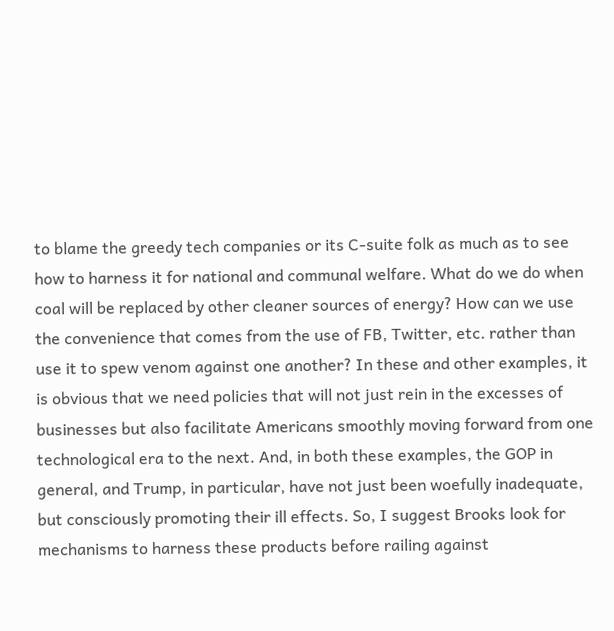to blame the greedy tech companies or its C-suite folk as much as to see how to harness it for national and communal welfare. What do we do when coal will be replaced by other cleaner sources of energy? How can we use the convenience that comes from the use of FB, Twitter, etc. rather than use it to spew venom against one another? In these and other examples, it is obvious that we need policies that will not just rein in the excesses of businesses but also facilitate Americans smoothly moving forward from one technological era to the next. And, in both these examples, the GOP in general, and Trump, in particular, have not just been woefully inadequate, but consciously promoting their ill effects. So, I suggest Brooks look for mechanisms to harness these products before railing against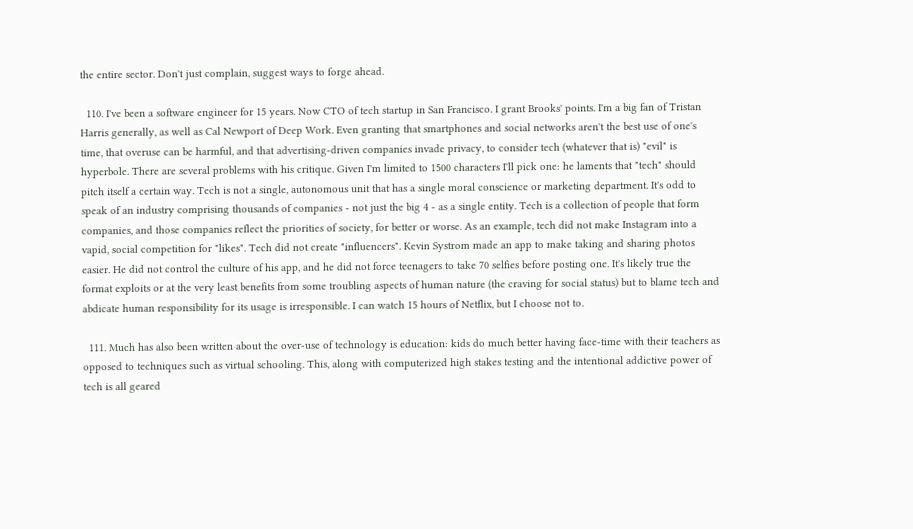the entire sector. Don't just complain, suggest ways to forge ahead.

  110. I've been a software engineer for 15 years. Now CTO of tech startup in San Francisco. I grant Brooks' points. I'm a big fan of Tristan Harris generally, as well as Cal Newport of Deep Work. Even granting that smartphones and social networks aren't the best use of one's time, that overuse can be harmful, and that advertising-driven companies invade privacy, to consider tech (whatever that is) "evil" is hyperbole. There are several problems with his critique. Given I'm limited to 1500 characters I'll pick one: he laments that "tech" should pitch itself a certain way. Tech is not a single, autonomous unit that has a single moral conscience or marketing department. It's odd to speak of an industry comprising thousands of companies - not just the big 4 - as a single entity. Tech is a collection of people that form companies, and those companies reflect the priorities of society, for better or worse. As an example, tech did not make Instagram into a vapid, social competition for "likes". Tech did not create "influencers". Kevin Systrom made an app to make taking and sharing photos easier. He did not control the culture of his app, and he did not force teenagers to take 70 selfies before posting one. It's likely true the format exploits or at the very least benefits from some troubling aspects of human nature (the craving for social status) but to blame tech and abdicate human responsibility for its usage is irresponsible. I can watch 15 hours of Netflix, but I choose not to.

  111. Much has also been written about the over-use of technology is education: kids do much better having face-time with their teachers as opposed to techniques such as virtual schooling. This, along with computerized high stakes testing and the intentional addictive power of tech is all geared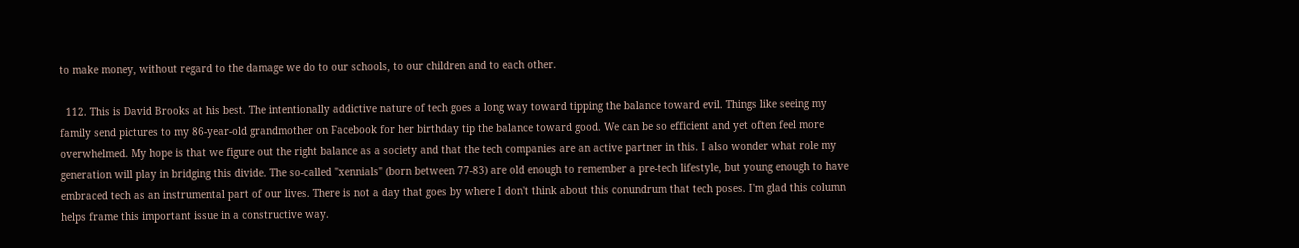to make money, without regard to the damage we do to our schools, to our children and to each other.

  112. This is David Brooks at his best. The intentionally addictive nature of tech goes a long way toward tipping the balance toward evil. Things like seeing my family send pictures to my 86-year-old grandmother on Facebook for her birthday tip the balance toward good. We can be so efficient and yet often feel more overwhelmed. My hope is that we figure out the right balance as a society and that the tech companies are an active partner in this. I also wonder what role my generation will play in bridging this divide. The so-called "xennials" (born between 77-83) are old enough to remember a pre-tech lifestyle, but young enough to have embraced tech as an instrumental part of our lives. There is not a day that goes by where I don't think about this conundrum that tech poses. I'm glad this column helps frame this important issue in a constructive way.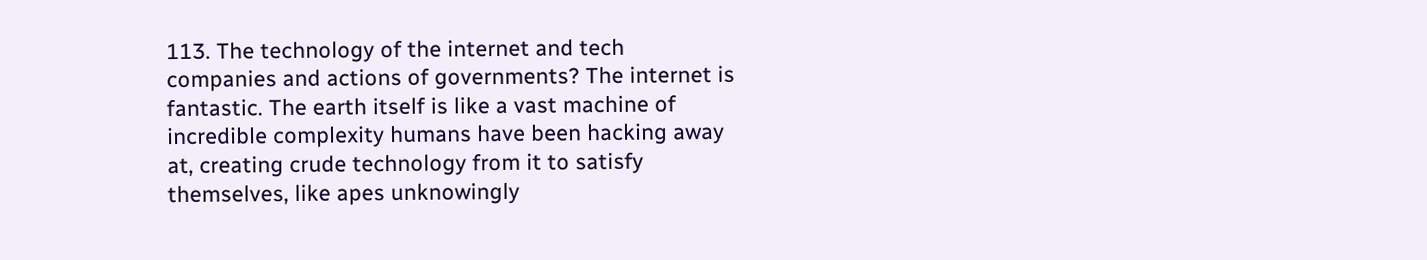113. The technology of the internet and tech companies and actions of governments? The internet is fantastic. The earth itself is like a vast machine of incredible complexity humans have been hacking away at, creating crude technology from it to satisfy themselves, like apes unknowingly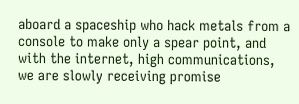aboard a spaceship who hack metals from a console to make only a spear point, and with the internet, high communications, we are slowly receiving promise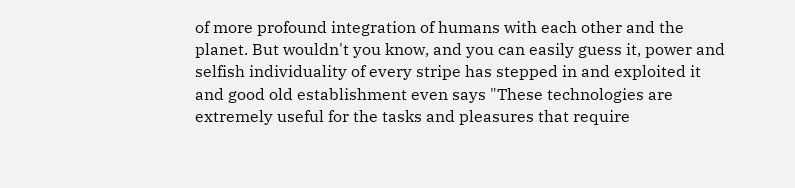of more profound integration of humans with each other and the planet. But wouldn't you know, and you can easily guess it, power and selfish individuality of every stripe has stepped in and exploited it and good old establishment even says "These technologies are extremely useful for the tasks and pleasures that require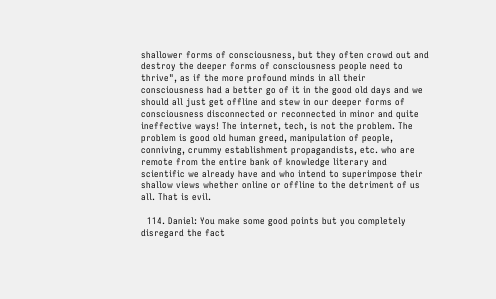shallower forms of consciousness, but they often crowd out and destroy the deeper forms of consciousness people need to thrive", as if the more profound minds in all their consciousness had a better go of it in the good old days and we should all just get offline and stew in our deeper forms of consciousness disconnected or reconnected in minor and quite ineffective ways! The internet, tech, is not the problem. The problem is good old human greed, manipulation of people, conniving, crummy establishment propagandists, etc. who are remote from the entire bank of knowledge literary and scientific we already have and who intend to superimpose their shallow views whether online or offline to the detriment of us all. That is evil.

  114. Daniel: You make some good points but you completely disregard the fact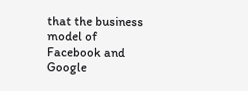that the business model of Facebook and Google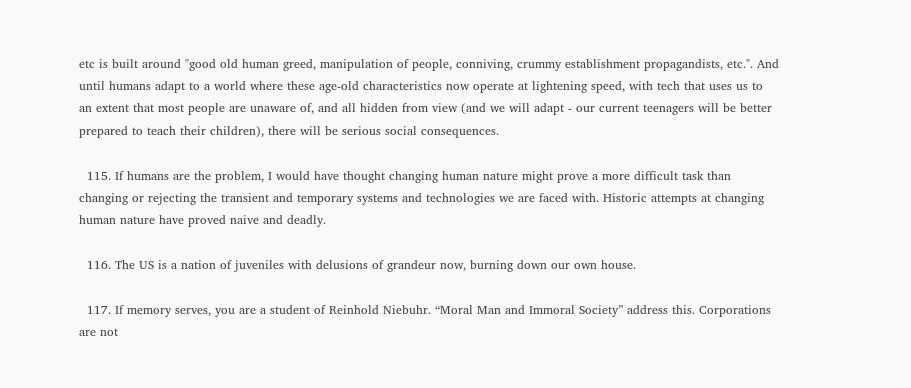etc is built around "good old human greed, manipulation of people, conniving, crummy establishment propagandists, etc.". And until humans adapt to a world where these age-old characteristics now operate at lightening speed, with tech that uses us to an extent that most people are unaware of, and all hidden from view (and we will adapt - our current teenagers will be better prepared to teach their children), there will be serious social consequences.

  115. If humans are the problem, I would have thought changing human nature might prove a more difficult task than changing or rejecting the transient and temporary systems and technologies we are faced with. Historic attempts at changing human nature have proved naive and deadly.

  116. The US is a nation of juveniles with delusions of grandeur now, burning down our own house.

  117. If memory serves, you are a student of Reinhold Niebuhr. “Moral Man and Immoral Society” address this. Corporations are not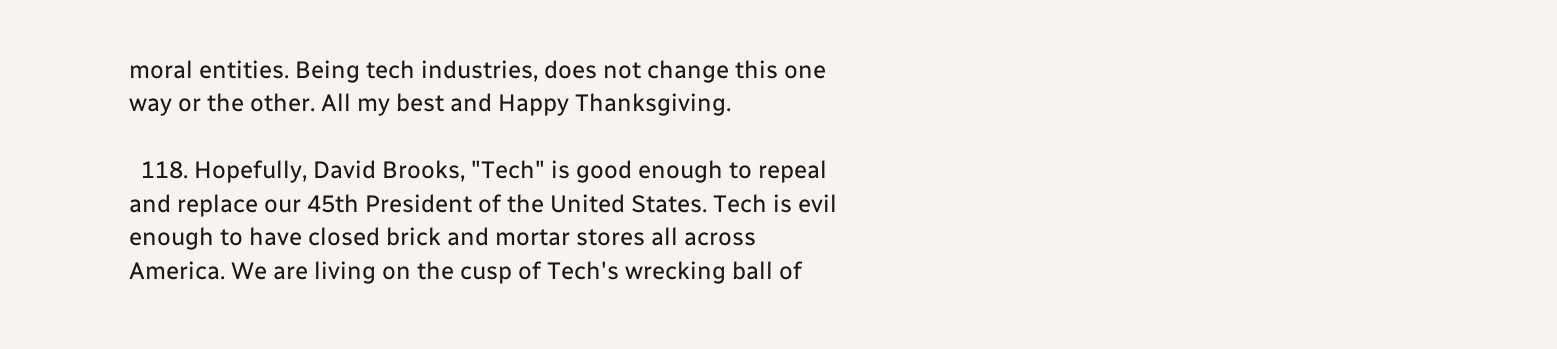moral entities. Being tech industries, does not change this one way or the other. All my best and Happy Thanksgiving.

  118. Hopefully, David Brooks, "Tech" is good enough to repeal and replace our 45th President of the United States. Tech is evil enough to have closed brick and mortar stores all across America. We are living on the cusp of Tech's wrecking ball of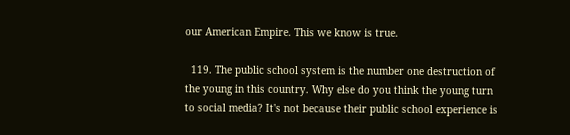our American Empire. This we know is true.

  119. The public school system is the number one destruction of the young in this country. Why else do you think the young turn to social media? It's not because their public school experience is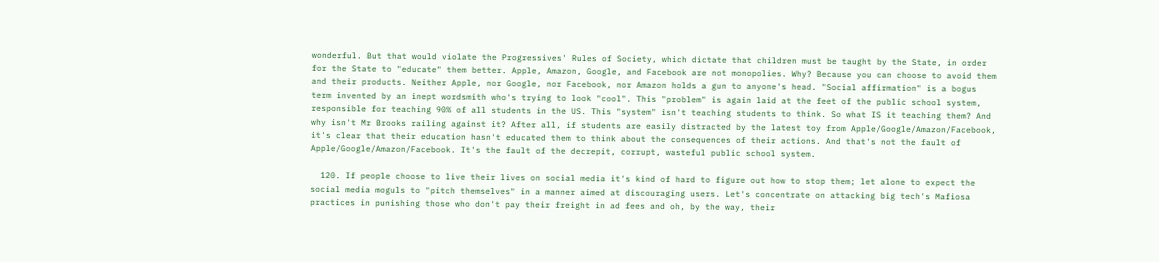wonderful. But that would violate the Progressives' Rules of Society, which dictate that children must be taught by the State, in order for the State to "educate" them better. Apple, Amazon, Google, and Facebook are not monopolies. Why? Because you can choose to avoid them and their products. Neither Apple, nor Google, nor Facebook, nor Amazon holds a gun to anyone's head. "Social affirmation" is a bogus term invented by an inept wordsmith who's trying to look "cool". This "problem" is again laid at the feet of the public school system, responsible for teaching 90% of all students in the US. This "system" isn't teaching students to think. So what IS it teaching them? And why isn't Mr Brooks railing against it? After all, if students are easily distracted by the latest toy from Apple/Google/Amazon/Facebook, it's clear that their education hasn't educated them to think about the consequences of their actions. And that's not the fault of Apple/Google/Amazon/Facebook. It's the fault of the decrepit, corrupt, wasteful public school system.

  120. If people choose to live their lives on social media it's kind of hard to figure out how to stop them; let alone to expect the social media moguls to "pitch themselves" in a manner aimed at discouraging users. Let's concentrate on attacking big tech's Mafiosa practices in punishing those who don't pay their freight in ad fees and oh, by the way, their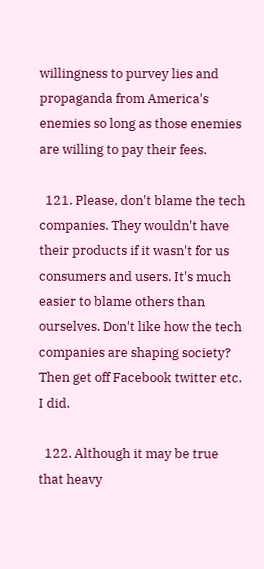willingness to purvey lies and propaganda from America's enemies so long as those enemies are willing to pay their fees.

  121. Please, don't blame the tech companies. They wouldn't have their products if it wasn't for us consumers and users. It's much easier to blame others than ourselves. Don't like how the tech companies are shaping society? Then get off Facebook twitter etc. I did.

  122. Although it may be true that heavy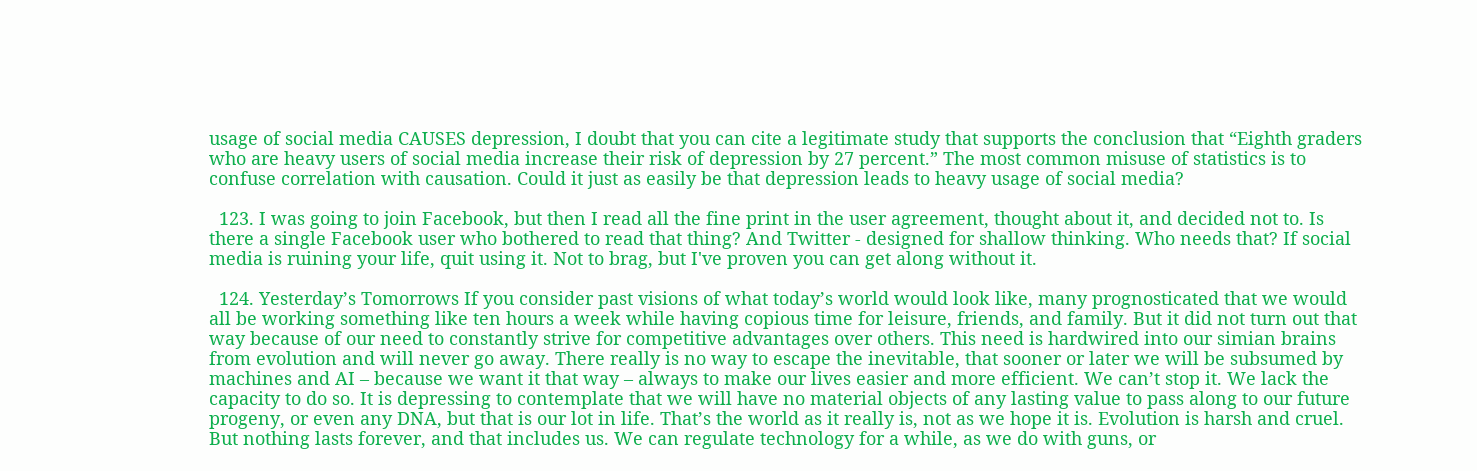usage of social media CAUSES depression, I doubt that you can cite a legitimate study that supports the conclusion that “Eighth graders who are heavy users of social media increase their risk of depression by 27 percent.” The most common misuse of statistics is to confuse correlation with causation. Could it just as easily be that depression leads to heavy usage of social media?

  123. I was going to join Facebook, but then I read all the fine print in the user agreement, thought about it, and decided not to. Is there a single Facebook user who bothered to read that thing? And Twitter - designed for shallow thinking. Who needs that? If social media is ruining your life, quit using it. Not to brag, but I've proven you can get along without it.

  124. Yesterday’s Tomorrows If you consider past visions of what today’s world would look like, many prognosticated that we would all be working something like ten hours a week while having copious time for leisure, friends, and family. But it did not turn out that way because of our need to constantly strive for competitive advantages over others. This need is hardwired into our simian brains from evolution and will never go away. There really is no way to escape the inevitable, that sooner or later we will be subsumed by machines and AI – because we want it that way – always to make our lives easier and more efficient. We can’t stop it. We lack the capacity to do so. It is depressing to contemplate that we will have no material objects of any lasting value to pass along to our future progeny, or even any DNA, but that is our lot in life. That’s the world as it really is, not as we hope it is. Evolution is harsh and cruel. But nothing lasts forever, and that includes us. We can regulate technology for a while, as we do with guns, or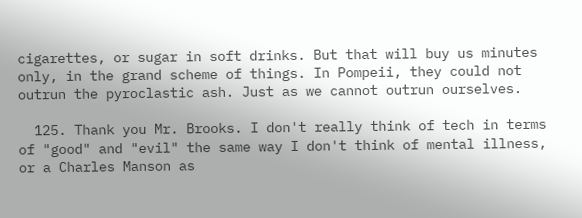cigarettes, or sugar in soft drinks. But that will buy us minutes only, in the grand scheme of things. In Pompeii, they could not outrun the pyroclastic ash. Just as we cannot outrun ourselves.

  125. Thank you Mr. Brooks. I don't really think of tech in terms of "good" and "evil" the same way I don't think of mental illness, or a Charles Manson as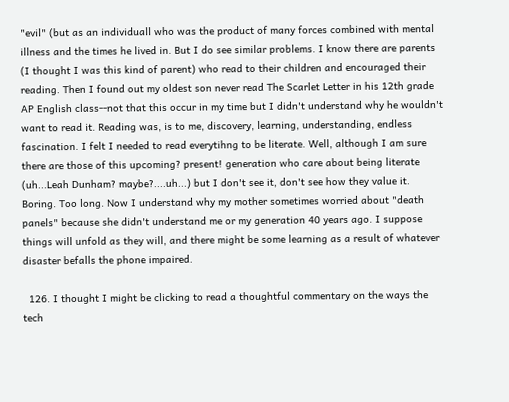"evil" (but as an individuall who was the product of many forces combined with mental illness and the times he lived in. But I do see similar problems. I know there are parents (I thought I was this kind of parent) who read to their children and encouraged their reading. Then I found out my oldest son never read The Scarlet Letter in his 12th grade AP English class--not that this occur in my time but I didn't understand why he wouldn't want to read it. Reading was, is to me, discovery, learning, understanding, endless fascination. I felt I needed to read everytihng to be literate. Well, although I am sure there are those of this upcoming? present! generation who care about being literate (uh...Leah Dunham? maybe?....uh...) but I don't see it, don't see how they value it. Boring. Too long. Now I understand why my mother sometimes worried about "death panels" because she didn't understand me or my generation 40 years ago. I suppose things will unfold as they will, and there might be some learning as a result of whatever disaster befalls the phone impaired.

  126. I thought I might be clicking to read a thoughtful commentary on the ways the tech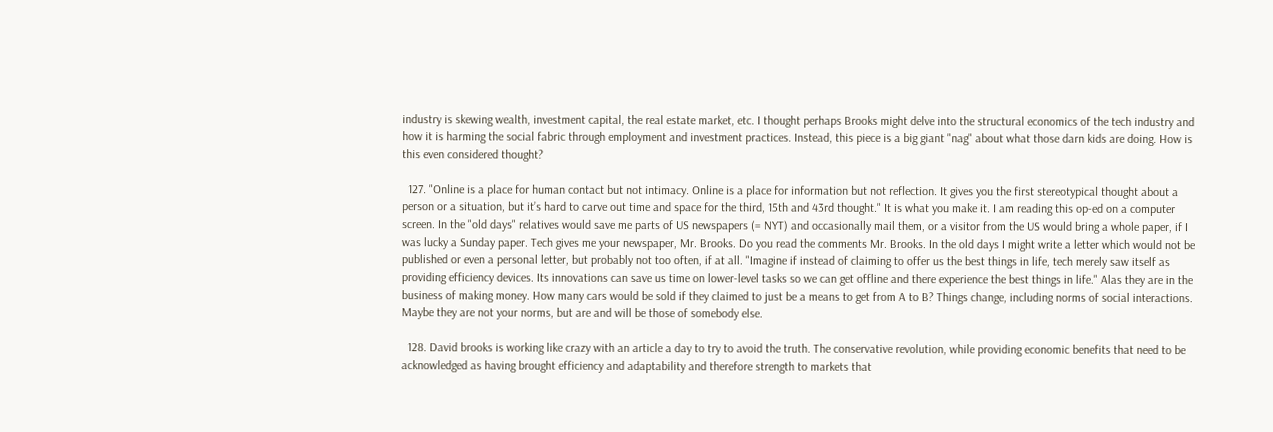industry is skewing wealth, investment capital, the real estate market, etc. I thought perhaps Brooks might delve into the structural economics of the tech industry and how it is harming the social fabric through employment and investment practices. Instead, this piece is a big giant "nag" about what those darn kids are doing. How is this even considered thought?

  127. "Online is a place for human contact but not intimacy. Online is a place for information but not reflection. It gives you the first stereotypical thought about a person or a situation, but it’s hard to carve out time and space for the third, 15th and 43rd thought." It is what you make it. I am reading this op-ed on a computer screen. In the "old days" relatives would save me parts of US newspapers (= NYT) and occasionally mail them, or a visitor from the US would bring a whole paper, if I was lucky a Sunday paper. Tech gives me your newspaper, Mr. Brooks. Do you read the comments Mr. Brooks. In the old days I might write a letter which would not be published or even a personal letter, but probably not too often, if at all. "Imagine if instead of claiming to offer us the best things in life, tech merely saw itself as providing efficiency devices. Its innovations can save us time on lower-level tasks so we can get offline and there experience the best things in life." Alas they are in the business of making money. How many cars would be sold if they claimed to just be a means to get from A to B? Things change, including norms of social interactions. Maybe they are not your norms, but are and will be those of somebody else.

  128. David brooks is working like crazy with an article a day to try to avoid the truth. The conservative revolution, while providing economic benefits that need to be acknowledged as having brought efficiency and adaptability and therefore strength to markets that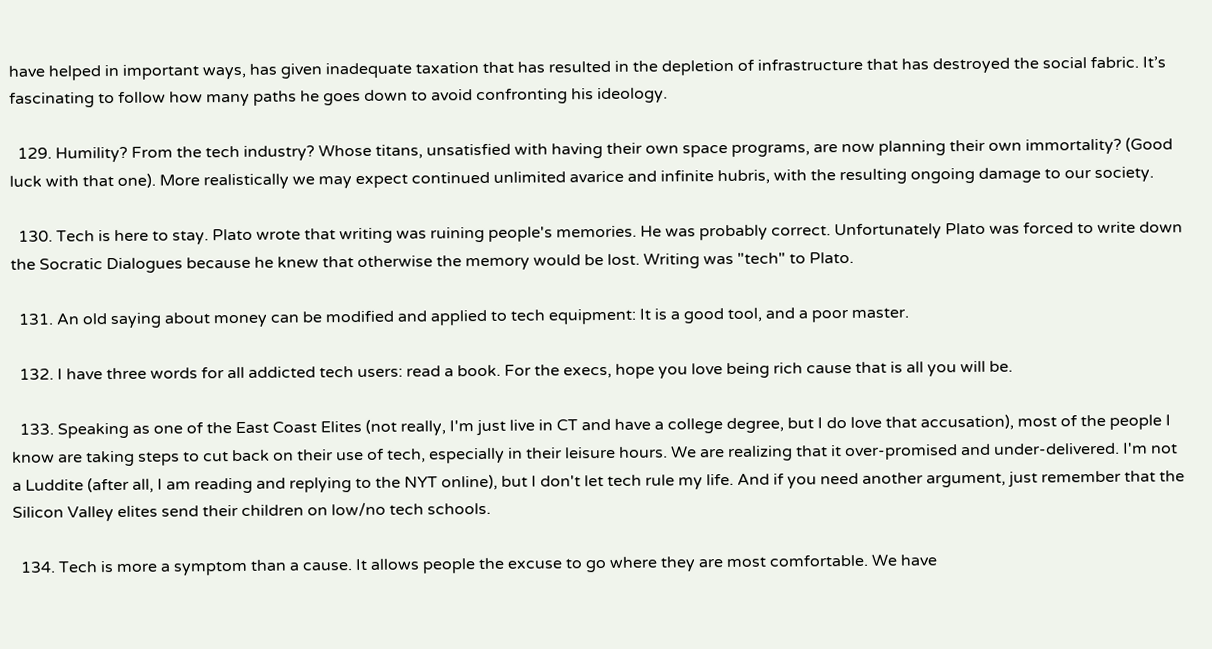have helped in important ways, has given inadequate taxation that has resulted in the depletion of infrastructure that has destroyed the social fabric. It’s fascinating to follow how many paths he goes down to avoid confronting his ideology.

  129. Humility? From the tech industry? Whose titans, unsatisfied with having their own space programs, are now planning their own immortality? (Good luck with that one). More realistically we may expect continued unlimited avarice and infinite hubris, with the resulting ongoing damage to our society.

  130. Tech is here to stay. Plato wrote that writing was ruining people's memories. He was probably correct. Unfortunately Plato was forced to write down the Socratic Dialogues because he knew that otherwise the memory would be lost. Writing was "tech" to Plato.

  131. An old saying about money can be modified and applied to tech equipment: It is a good tool, and a poor master.

  132. I have three words for all addicted tech users: read a book. For the execs, hope you love being rich cause that is all you will be.

  133. Speaking as one of the East Coast Elites (not really, I'm just live in CT and have a college degree, but I do love that accusation), most of the people I know are taking steps to cut back on their use of tech, especially in their leisure hours. We are realizing that it over-promised and under-delivered. I'm not a Luddite (after all, I am reading and replying to the NYT online), but I don't let tech rule my life. And if you need another argument, just remember that the Silicon Valley elites send their children on low/no tech schools.

  134. Tech is more a symptom than a cause. It allows people the excuse to go where they are most comfortable. We have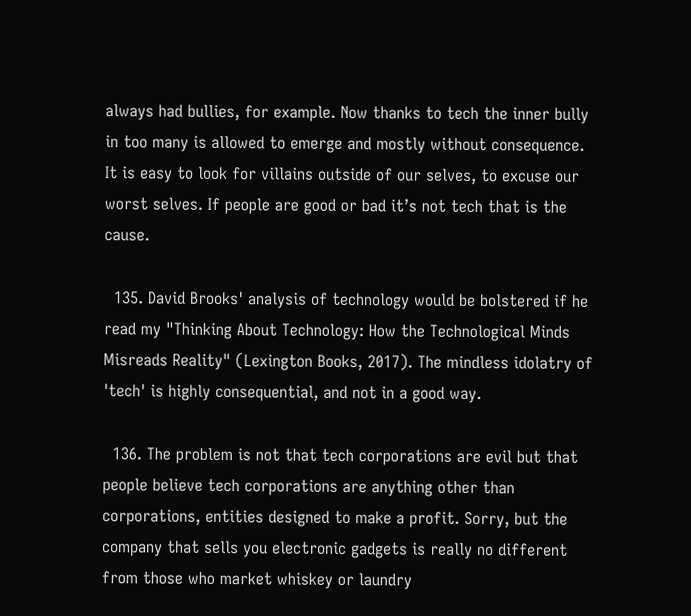always had bullies, for example. Now thanks to tech the inner bully in too many is allowed to emerge and mostly without consequence. It is easy to look for villains outside of our selves, to excuse our worst selves. If people are good or bad it’s not tech that is the cause.

  135. David Brooks' analysis of technology would be bolstered if he read my "Thinking About Technology: How the Technological Minds Misreads Reality" (Lexington Books, 2017). The mindless idolatry of 'tech' is highly consequential, and not in a good way.

  136. The problem is not that tech corporations are evil but that people believe tech corporations are anything other than corporations, entities designed to make a profit. Sorry, but the company that sells you electronic gadgets is really no different from those who market whiskey or laundry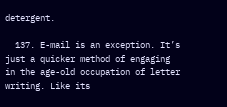detergent.

  137. E-mail is an exception. It’s just a quicker method of engaging in the age-old occupation of letter writing. Like its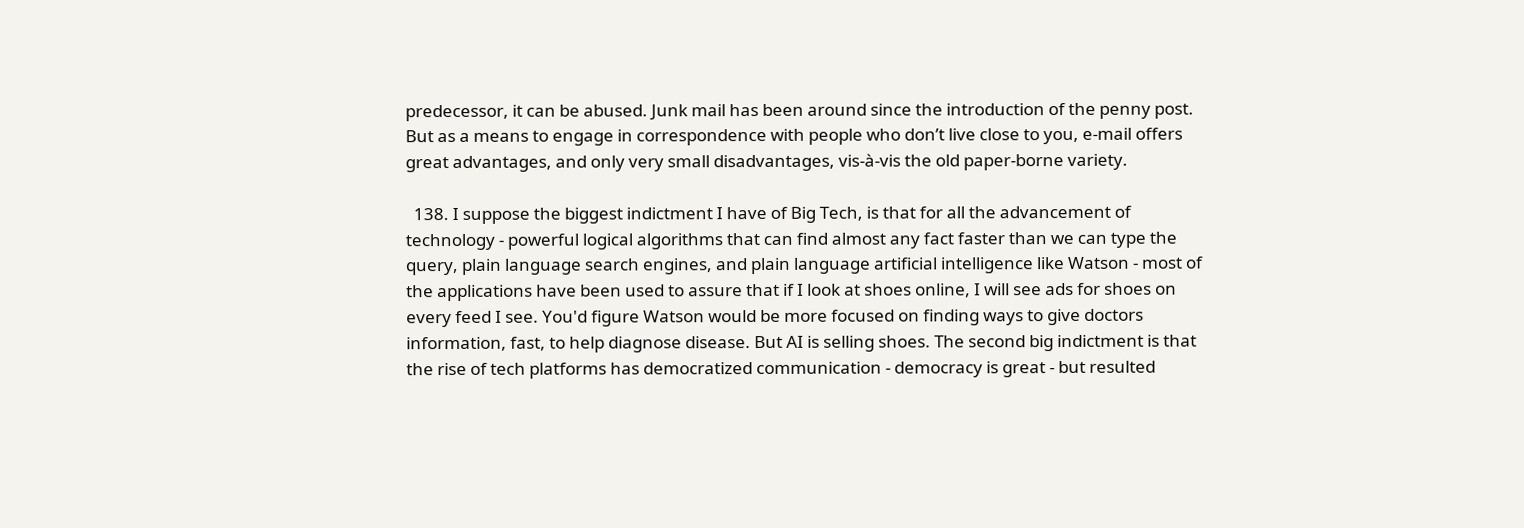predecessor, it can be abused. Junk mail has been around since the introduction of the penny post. But as a means to engage in correspondence with people who don’t live close to you, e-mail offers great advantages, and only very small disadvantages, vis-à-vis the old paper-borne variety.

  138. I suppose the biggest indictment I have of Big Tech, is that for all the advancement of technology - powerful logical algorithms that can find almost any fact faster than we can type the query, plain language search engines, and plain language artificial intelligence like Watson - most of the applications have been used to assure that if I look at shoes online, I will see ads for shoes on every feed I see. You'd figure Watson would be more focused on finding ways to give doctors information, fast, to help diagnose disease. But AI is selling shoes. The second big indictment is that the rise of tech platforms has democratized communication - democracy is great - but resulted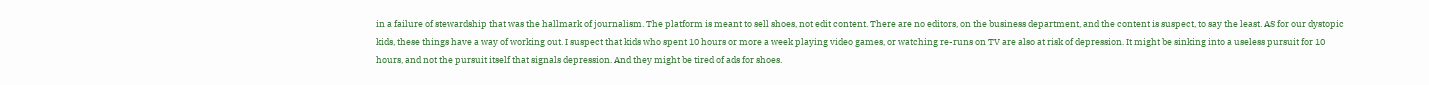in a failure of stewardship that was the hallmark of journalism. The platform is meant to sell shoes, not edit content. There are no editors, on the business department, and the content is suspect, to say the least. AS for our dystopic kids, these things have a way of working out. I suspect that kids who spent 10 hours or more a week playing video games, or watching re-runs on TV are also at risk of depression. It might be sinking into a useless pursuit for 10 hours, and not the pursuit itself that signals depression. And they might be tired of ads for shoes.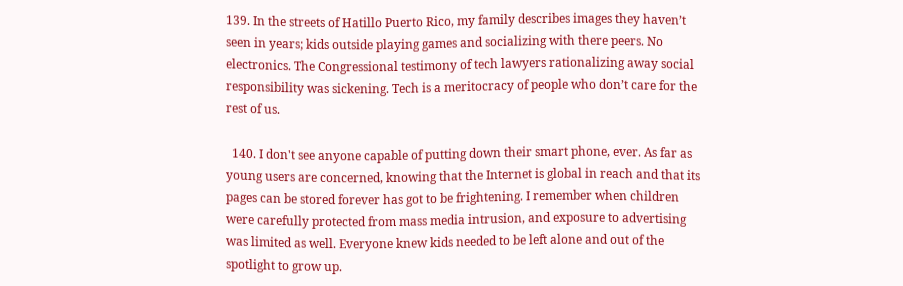139. In the streets of Hatillo Puerto Rico, my family describes images they haven’t seen in years; kids outside playing games and socializing with there peers. No electronics. The Congressional testimony of tech lawyers rationalizing away social responsibility was sickening. Tech is a meritocracy of people who don’t care for the rest of us.

  140. I don't see anyone capable of putting down their smart phone, ever. As far as young users are concerned, knowing that the Internet is global in reach and that its pages can be stored forever has got to be frightening. I remember when children were carefully protected from mass media intrusion, and exposure to advertising was limited as well. Everyone knew kids needed to be left alone and out of the spotlight to grow up.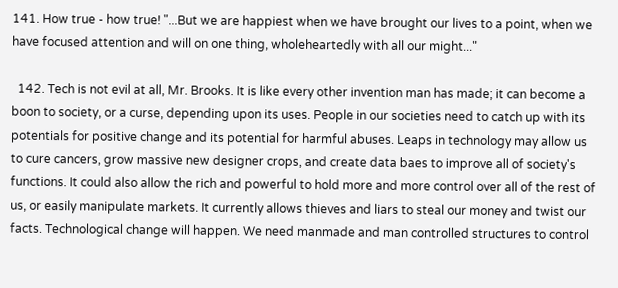141. How true - how true! "...But we are happiest when we have brought our lives to a point, when we have focused attention and will on one thing, wholeheartedly with all our might..."

  142. Tech is not evil at all, Mr. Brooks. It is like every other invention man has made; it can become a boon to society, or a curse, depending upon its uses. People in our societies need to catch up with its potentials for positive change and its potential for harmful abuses. Leaps in technology may allow us to cure cancers, grow massive new designer crops, and create data baes to improve all of society's functions. It could also allow the rich and powerful to hold more and more control over all of the rest of us, or easily manipulate markets. It currently allows thieves and liars to steal our money and twist our facts. Technological change will happen. We need manmade and man controlled structures to control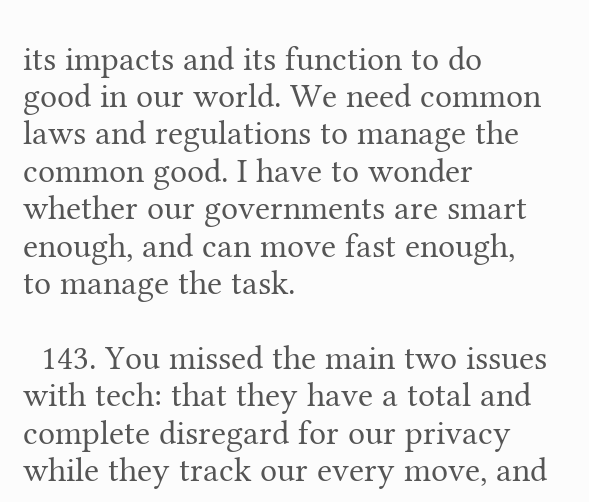its impacts and its function to do good in our world. We need common laws and regulations to manage the common good. I have to wonder whether our governments are smart enough, and can move fast enough, to manage the task.

  143. You missed the main two issues with tech: that they have a total and complete disregard for our privacy while they track our every move, and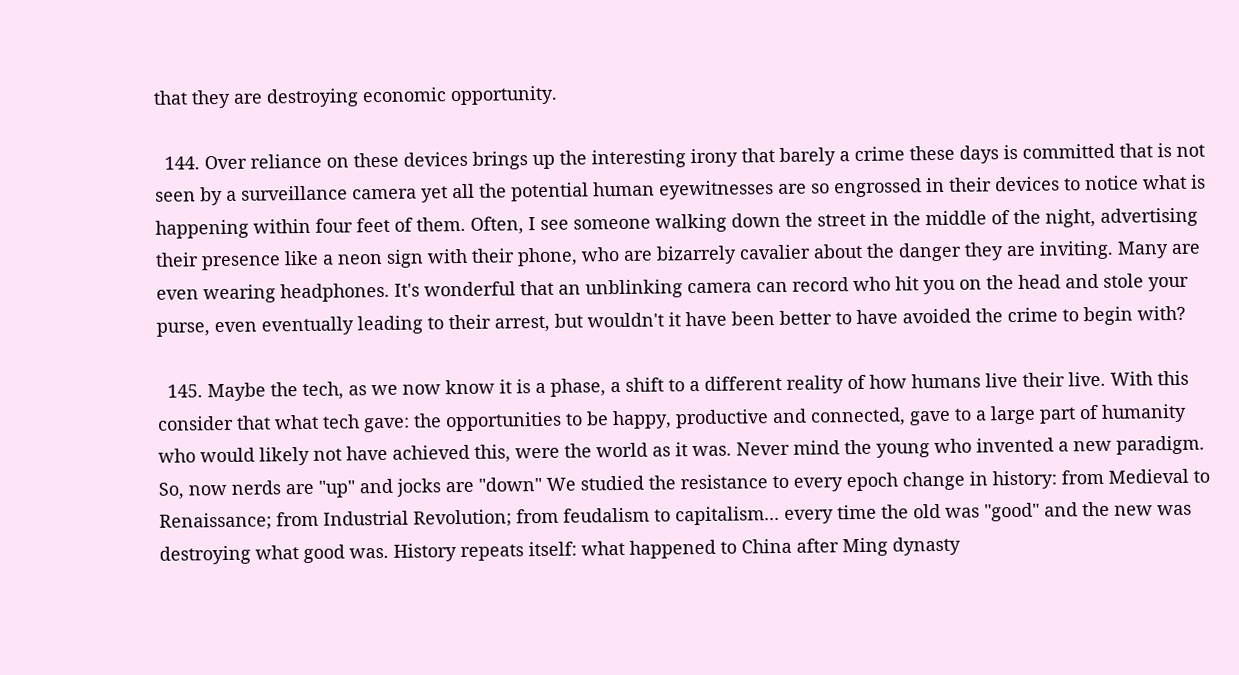that they are destroying economic opportunity.

  144. Over reliance on these devices brings up the interesting irony that barely a crime these days is committed that is not seen by a surveillance camera yet all the potential human eyewitnesses are so engrossed in their devices to notice what is happening within four feet of them. Often, I see someone walking down the street in the middle of the night, advertising their presence like a neon sign with their phone, who are bizarrely cavalier about the danger they are inviting. Many are even wearing headphones. It's wonderful that an unblinking camera can record who hit you on the head and stole your purse, even eventually leading to their arrest, but wouldn't it have been better to have avoided the crime to begin with?

  145. Maybe the tech, as we now know it is a phase, a shift to a different reality of how humans live their live. With this consider that what tech gave: the opportunities to be happy, productive and connected, gave to a large part of humanity who would likely not have achieved this, were the world as it was. Never mind the young who invented a new paradigm. So, now nerds are "up" and jocks are "down" We studied the resistance to every epoch change in history: from Medieval to Renaissance; from Industrial Revolution; from feudalism to capitalism... every time the old was "good" and the new was destroying what good was. History repeats itself: what happened to China after Ming dynasty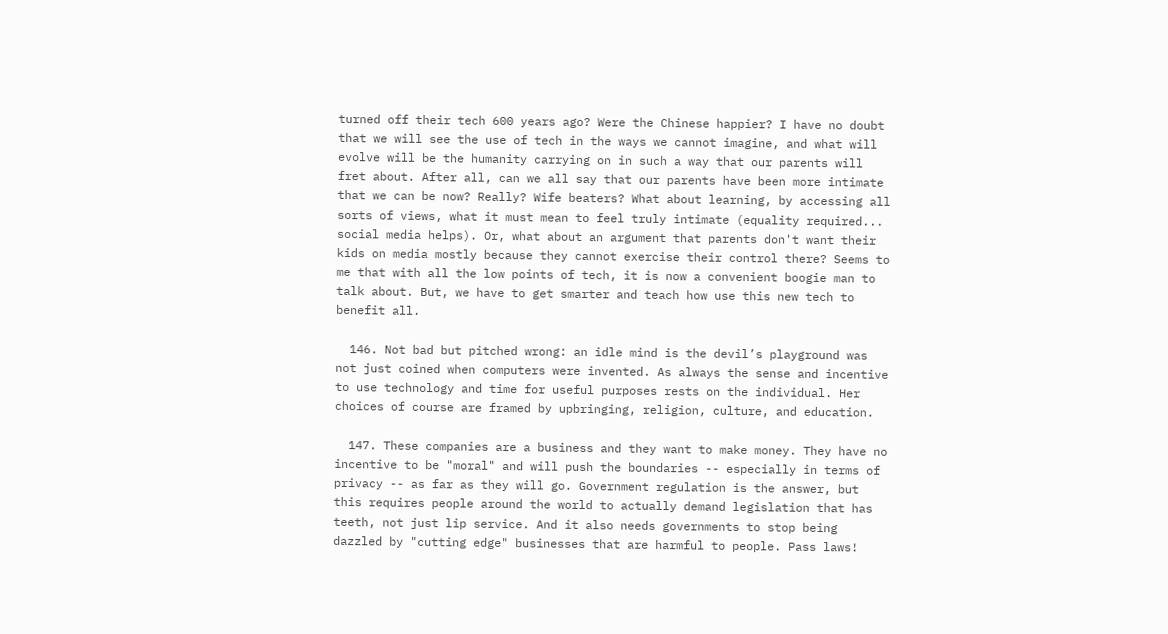turned off their tech 600 years ago? Were the Chinese happier? I have no doubt that we will see the use of tech in the ways we cannot imagine, and what will evolve will be the humanity carrying on in such a way that our parents will fret about. After all, can we all say that our parents have been more intimate that we can be now? Really? Wife beaters? What about learning, by accessing all sorts of views, what it must mean to feel truly intimate (equality required... social media helps). Or, what about an argument that parents don't want their kids on media mostly because they cannot exercise their control there? Seems to me that with all the low points of tech, it is now a convenient boogie man to talk about. But, we have to get smarter and teach how use this new tech to benefit all.

  146. Not bad but pitched wrong: an idle mind is the devil’s playground was not just coined when computers were invented. As always the sense and incentive to use technology and time for useful purposes rests on the individual. Her choices of course are framed by upbringing, religion, culture, and education.

  147. These companies are a business and they want to make money. They have no incentive to be "moral" and will push the boundaries -- especially in terms of privacy -- as far as they will go. Government regulation is the answer, but this requires people around the world to actually demand legislation that has teeth, not just lip service. And it also needs governments to stop being dazzled by "cutting edge" businesses that are harmful to people. Pass laws!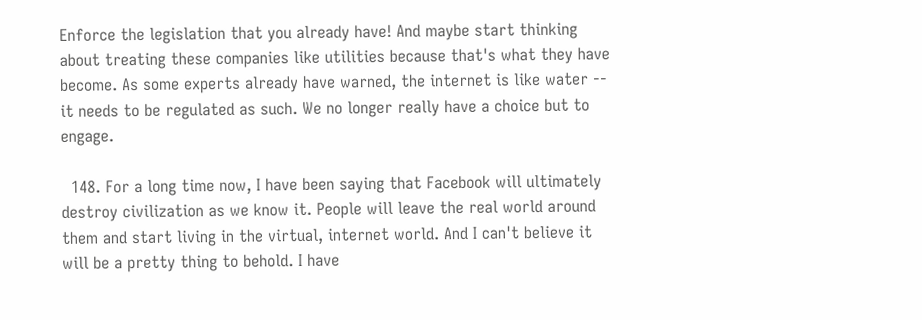Enforce the legislation that you already have! And maybe start thinking about treating these companies like utilities because that's what they have become. As some experts already have warned, the internet is like water -- it needs to be regulated as such. We no longer really have a choice but to engage.

  148. For a long time now, I have been saying that Facebook will ultimately destroy civilization as we know it. People will leave the real world around them and start living in the virtual, internet world. And I can't believe it will be a pretty thing to behold. I have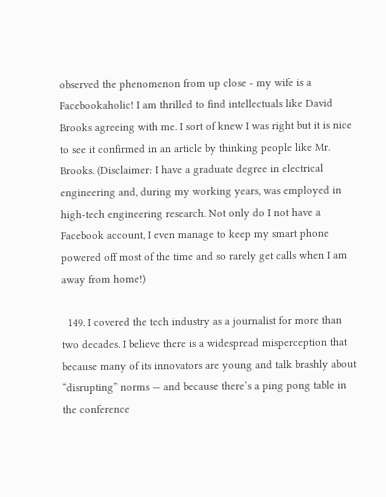observed the phenomenon from up close - my wife is a Facebookaholic! I am thrilled to find intellectuals like David Brooks agreeing with me. I sort of knew I was right but it is nice to see it confirmed in an article by thinking people like Mr. Brooks. (Disclaimer: I have a graduate degree in electrical engineering and, during my working years, was employed in high-tech engineering research. Not only do I not have a Facebook account, I even manage to keep my smart phone powered off most of the time and so rarely get calls when I am away from home!)

  149. I covered the tech industry as a journalist for more than two decades. I believe there is a widespread misperception that because many of its innovators are young and talk brashly about “disrupting” norms — and because there’s a ping pong table in the conference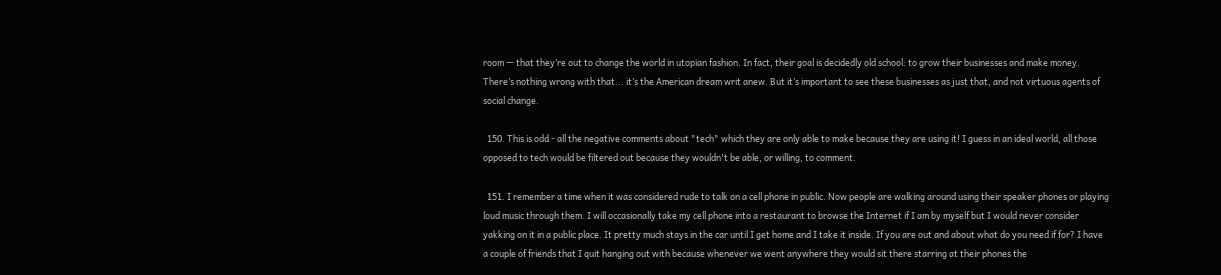room — that they’re out to change the world in utopian fashion. In fact, their goal is decidedly old school: to grow their businesses and make money. There’s nothing wrong with that... it’s the American dream writ anew. But it’s important to see these businesses as just that, and not virtuous agents of social change.

  150. This is odd - all the negative comments about "tech" which they are only able to make because they are using it! I guess in an ideal world, all those opposed to tech would be filtered out because they wouldn't be able, or willing, to comment.

  151. I remember a time when it was considered rude to talk on a cell phone in public. Now people are walking around using their speaker phones or playing loud music through them. I will occasionally take my cell phone into a restaurant to browse the Internet if I am by myself but I would never consider yakking on it in a public place. It pretty much stays in the car until I get home and I take it inside. If you are out and about what do you need if for? I have a couple of friends that I quit hanging out with because whenever we went anywhere they would sit there starring at their phones the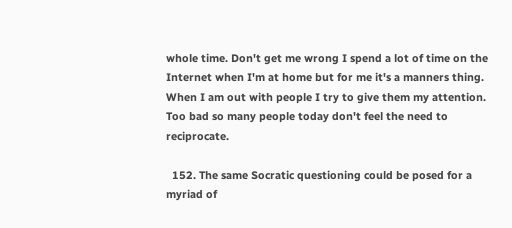whole time. Don't get me wrong I spend a lot of time on the Internet when I'm at home but for me it's a manners thing. When I am out with people I try to give them my attention. Too bad so many people today don't feel the need to reciprocate.

  152. The same Socratic questioning could be posed for a myriad of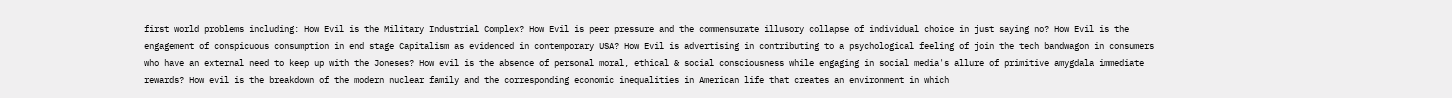first world problems including: How Evil is the Military Industrial Complex? How Evil is peer pressure and the commensurate illusory collapse of individual choice in just saying no? How Evil is the engagement of conspicuous consumption in end stage Capitalism as evidenced in contemporary USA? How Evil is advertising in contributing to a psychological feeling of join the tech bandwagon in consumers who have an external need to keep up with the Joneses? How evil is the absence of personal moral, ethical & social consciousness while engaging in social media's allure of primitive amygdala immediate rewards? How evil is the breakdown of the modern nuclear family and the corresponding economic inequalities in American life that creates an environment in which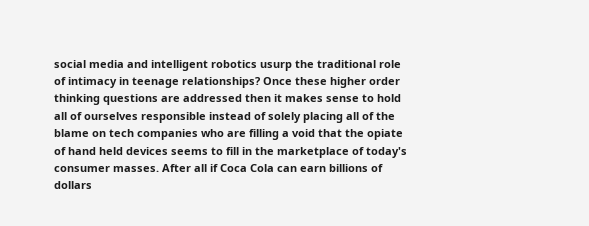social media and intelligent robotics usurp the traditional role of intimacy in teenage relationships? Once these higher order thinking questions are addressed then it makes sense to hold all of ourselves responsible instead of solely placing all of the blame on tech companies who are filling a void that the opiate of hand held devices seems to fill in the marketplace of today's consumer masses. After all if Coca Cola can earn billions of dollars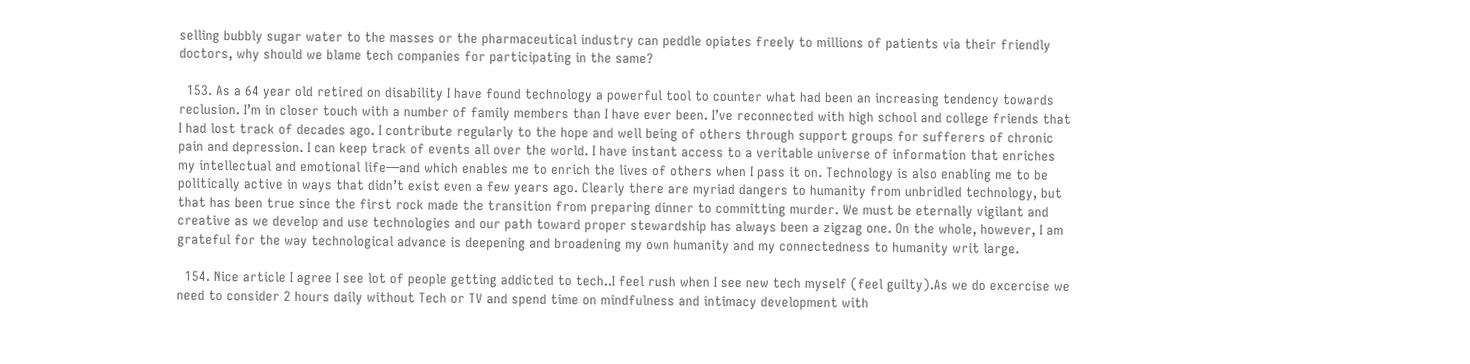selling bubbly sugar water to the masses or the pharmaceutical industry can peddle opiates freely to millions of patients via their friendly doctors, why should we blame tech companies for participating in the same?

  153. As a 64 year old retired on disability I have found technology a powerful tool to counter what had been an increasing tendency towards reclusion. I’m in closer touch with a number of family members than I have ever been. I’ve reconnected with high school and college friends that I had lost track of decades ago. I contribute regularly to the hope and well being of others through support groups for sufferers of chronic pain and depression. I can keep track of events all over the world. I have instant access to a veritable universe of information that enriches my intellectual and emotional life—and which enables me to enrich the lives of others when I pass it on. Technology is also enabling me to be politically active in ways that didn’t exist even a few years ago. Clearly there are myriad dangers to humanity from unbridled technology, but that has been true since the first rock made the transition from preparing dinner to committing murder. We must be eternally vigilant and creative as we develop and use technologies and our path toward proper stewardship has always been a zigzag one. On the whole, however, I am grateful for the way technological advance is deepening and broadening my own humanity and my connectedness to humanity writ large.

  154. Nice article I agree I see lot of people getting addicted to tech..I feel rush when I see new tech myself (feel guilty).As we do excercise we need to consider 2 hours daily without Tech or TV and spend time on mindfulness and intimacy development with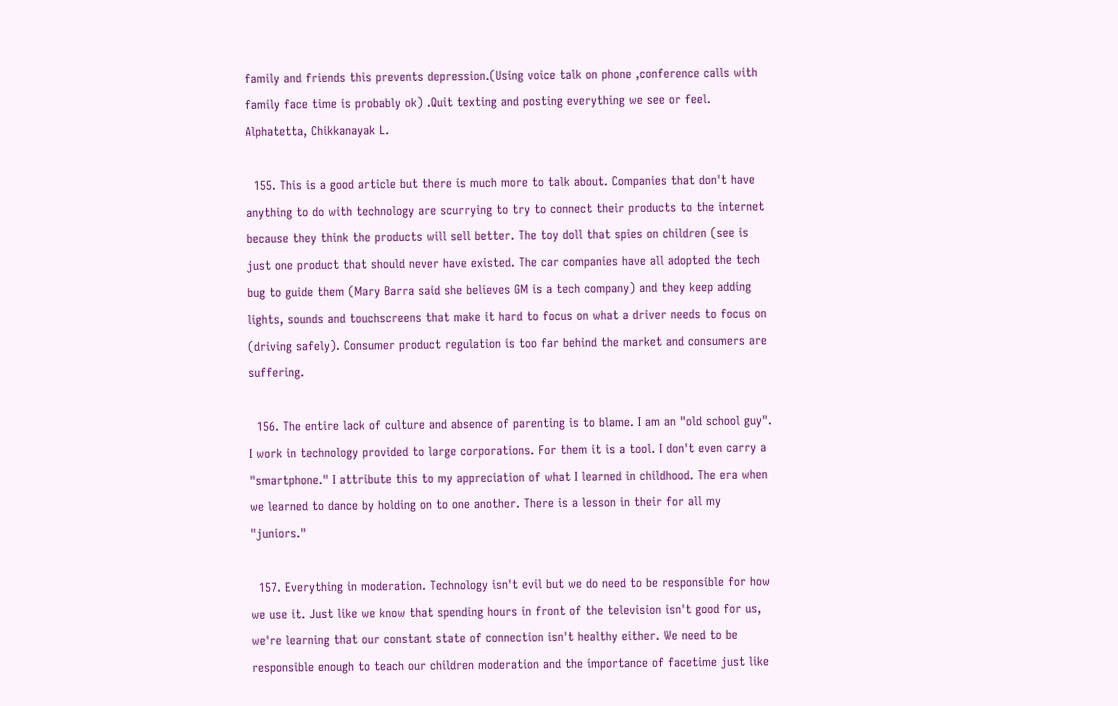family and friends this prevents depression.(Using voice talk on phone ,conference calls with family face time is probably ok) .Quit texting and posting everything we see or feel. Alphatetta, Chikkanayak L.

  155. This is a good article but there is much more to talk about. Companies that don't have anything to do with technology are scurrying to try to connect their products to the internet because they think the products will sell better. The toy doll that spies on children (see is just one product that should never have existed. The car companies have all adopted the tech bug to guide them (Mary Barra said she believes GM is a tech company) and they keep adding lights, sounds and touchscreens that make it hard to focus on what a driver needs to focus on (driving safely). Consumer product regulation is too far behind the market and consumers are suffering.

  156. The entire lack of culture and absence of parenting is to blame. I am an "old school guy". I work in technology provided to large corporations. For them it is a tool. I don't even carry a "smartphone." I attribute this to my appreciation of what I learned in childhood. The era when we learned to dance by holding on to one another. There is a lesson in their for all my "juniors."

  157. Everything in moderation. Technology isn't evil but we do need to be responsible for how we use it. Just like we know that spending hours in front of the television isn't good for us, we're learning that our constant state of connection isn't healthy either. We need to be responsible enough to teach our children moderation and the importance of facetime just like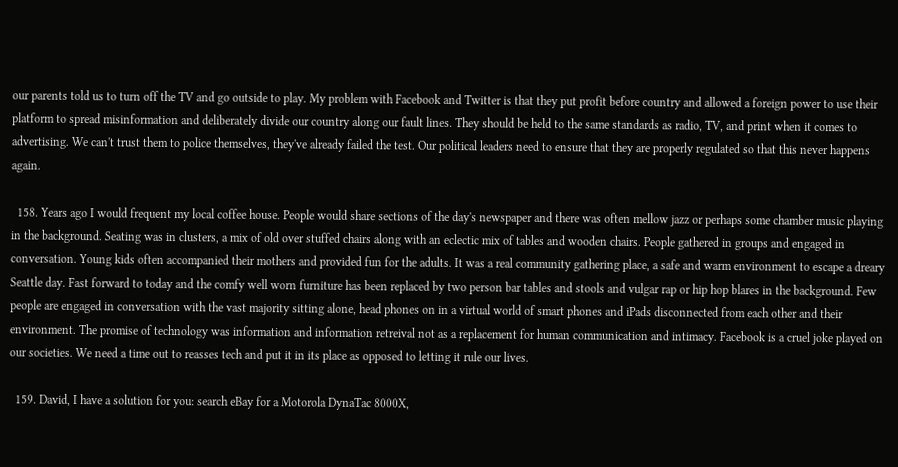our parents told us to turn off the TV and go outside to play. My problem with Facebook and Twitter is that they put profit before country and allowed a foreign power to use their platform to spread misinformation and deliberately divide our country along our fault lines. They should be held to the same standards as radio, TV, and print when it comes to advertising. We can't trust them to police themselves, they've already failed the test. Our political leaders need to ensure that they are properly regulated so that this never happens again.

  158. Years ago I would frequent my local coffee house. People would share sections of the day's newspaper and there was often mellow jazz or perhaps some chamber music playing in the background. Seating was in clusters, a mix of old over stuffed chairs along with an eclectic mix of tables and wooden chairs. People gathered in groups and engaged in conversation. Young kids often accompanied their mothers and provided fun for the adults. It was a real community gathering place, a safe and warm environment to escape a dreary Seattle day. Fast forward to today and the comfy well worn furniture has been replaced by two person bar tables and stools and vulgar rap or hip hop blares in the background. Few people are engaged in conversation with the vast majority sitting alone, head phones on in a virtual world of smart phones and iPads disconnected from each other and their environment. The promise of technology was information and information retreival not as a replacement for human communication and intimacy. Facebook is a cruel joke played on our societies. We need a time out to reasses tech and put it in its place as opposed to letting it rule our lives.

  159. David, I have a solution for you: search eBay for a Motorola DynaTac 8000X,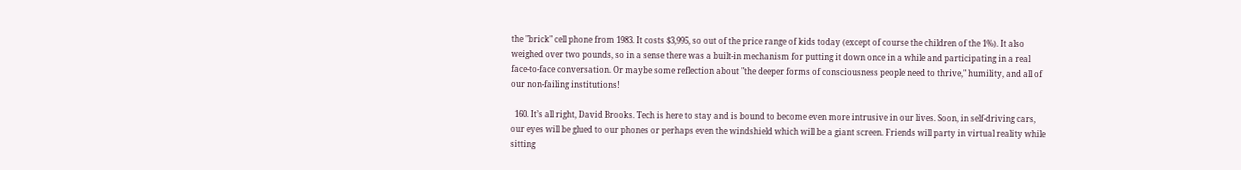the "brick" cell phone from 1983. It costs $3,995, so out of the price range of kids today (except of course the children of the 1%). It also weighed over two pounds, so in a sense there was a built-in mechanism for putting it down once in a while and participating in a real face-to-face conversation. Or maybe some reflection about "the deeper forms of consciousness people need to thrive," humility, and all of our non-failing institutions!

  160. It’s all right, David Brooks. Tech is here to stay and is bound to become even more intrusive in our lives. Soon, in self-driving cars, our eyes will be glued to our phones or perhaps even the windshield which will be a giant screen. Friends will party in virtual reality while sitting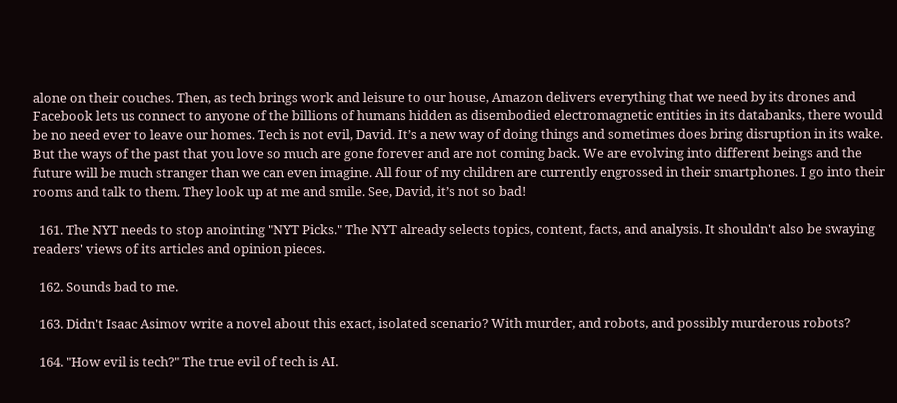alone on their couches. Then, as tech brings work and leisure to our house, Amazon delivers everything that we need by its drones and Facebook lets us connect to anyone of the billions of humans hidden as disembodied electromagnetic entities in its databanks, there would be no need ever to leave our homes. Tech is not evil, David. It’s a new way of doing things and sometimes does bring disruption in its wake. But the ways of the past that you love so much are gone forever and are not coming back. We are evolving into different beings and the future will be much stranger than we can even imagine. All four of my children are currently engrossed in their smartphones. I go into their rooms and talk to them. They look up at me and smile. See, David, it’s not so bad!

  161. The NYT needs to stop anointing "NYT Picks." The NYT already selects topics, content, facts, and analysis. It shouldn't also be swaying readers' views of its articles and opinion pieces.

  162. Sounds bad to me.

  163. Didn't Isaac Asimov write a novel about this exact, isolated scenario? With murder, and robots, and possibly murderous robots?

  164. "How evil is tech?" The true evil of tech is AI.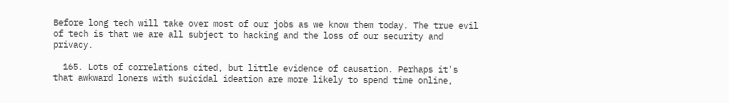Before long tech will take over most of our jobs as we know them today. The true evil of tech is that we are all subject to hacking and the loss of our security and privacy.

  165. Lots of correlations cited, but little evidence of causation. Perhaps it's that awkward loners with suicidal ideation are more likely to spend time online,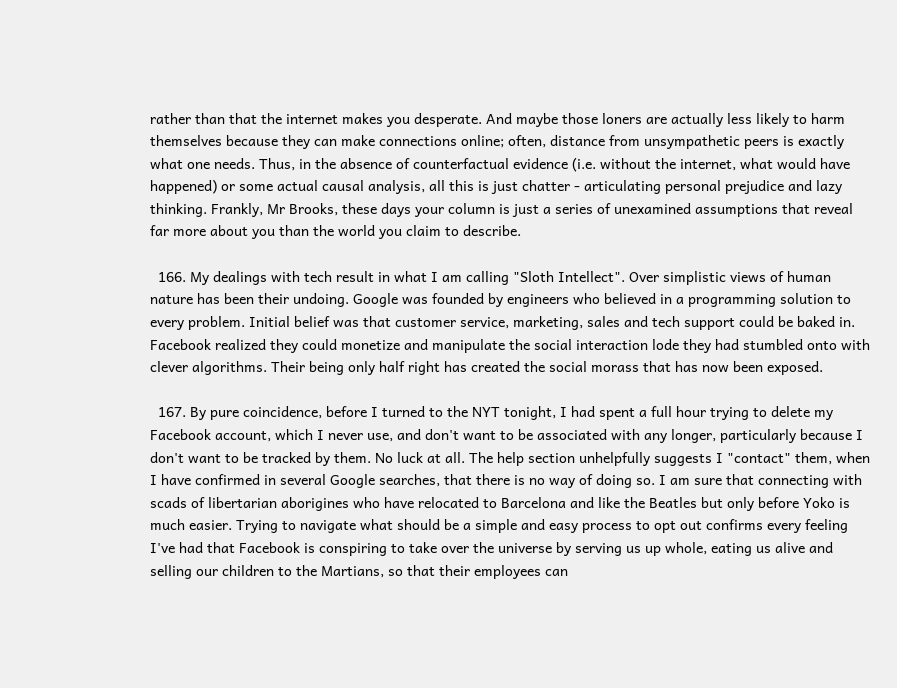rather than that the internet makes you desperate. And maybe those loners are actually less likely to harm themselves because they can make connections online; often, distance from unsympathetic peers is exactly what one needs. Thus, in the absence of counterfactual evidence (i.e. without the internet, what would have happened) or some actual causal analysis, all this is just chatter - articulating personal prejudice and lazy thinking. Frankly, Mr Brooks, these days your column is just a series of unexamined assumptions that reveal far more about you than the world you claim to describe.

  166. My dealings with tech result in what I am calling "Sloth Intellect". Over simplistic views of human nature has been their undoing. Google was founded by engineers who believed in a programming solution to every problem. Initial belief was that customer service, marketing, sales and tech support could be baked in. Facebook realized they could monetize and manipulate the social interaction lode they had stumbled onto with clever algorithms. Their being only half right has created the social morass that has now been exposed.

  167. By pure coincidence, before I turned to the NYT tonight, I had spent a full hour trying to delete my Facebook account, which I never use, and don't want to be associated with any longer, particularly because I don't want to be tracked by them. No luck at all. The help section unhelpfully suggests I "contact" them, when I have confirmed in several Google searches, that there is no way of doing so. I am sure that connecting with scads of libertarian aborigines who have relocated to Barcelona and like the Beatles but only before Yoko is much easier. Trying to navigate what should be a simple and easy process to opt out confirms every feeling I've had that Facebook is conspiring to take over the universe by serving us up whole, eating us alive and selling our children to the Martians, so that their employees can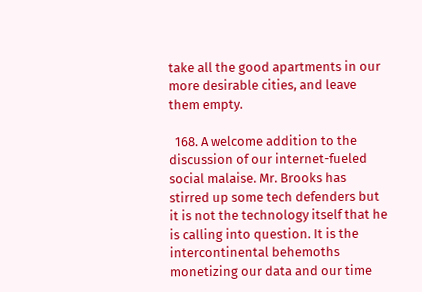take all the good apartments in our more desirable cities, and leave them empty.

  168. A welcome addition to the discussion of our internet-fueled social malaise. Mr. Brooks has stirred up some tech defenders but it is not the technology itself that he is calling into question. It is the intercontinental behemoths monetizing our data and our time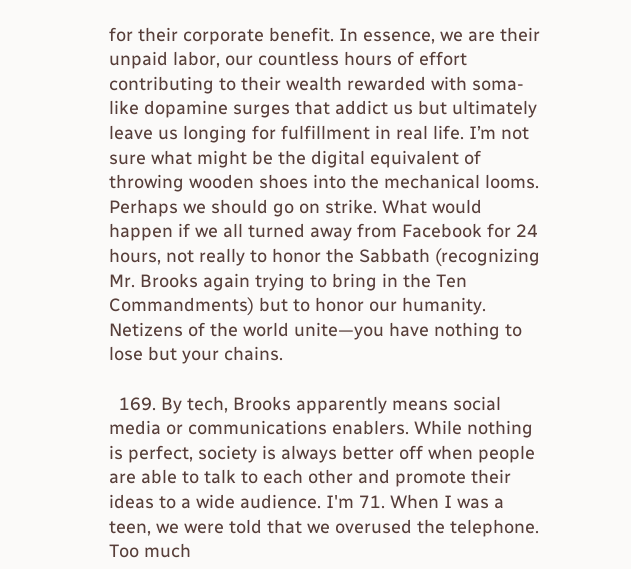for their corporate benefit. In essence, we are their unpaid labor, our countless hours of effort contributing to their wealth rewarded with soma-like dopamine surges that addict us but ultimately leave us longing for fulfillment in real life. I’m not sure what might be the digital equivalent of throwing wooden shoes into the mechanical looms. Perhaps we should go on strike. What would happen if we all turned away from Facebook for 24 hours, not really to honor the Sabbath (recognizing Mr. Brooks again trying to bring in the Ten Commandments) but to honor our humanity. Netizens of the world unite—you have nothing to lose but your chains.

  169. By tech, Brooks apparently means social media or communications enablers. While nothing is perfect, society is always better off when people are able to talk to each other and promote their ideas to a wide audience. I'm 71. When I was a teen, we were told that we overused the telephone. Too much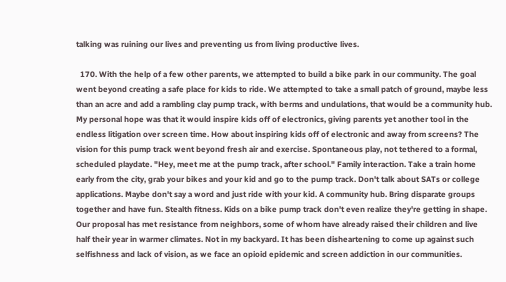talking was ruining our lives and preventing us from living productive lives.

  170. With the help of a few other parents, we attempted to build a bike park in our community. The goal went beyond creating a safe place for kids to ride. We attempted to take a small patch of ground, maybe less than an acre and add a rambling clay pump track, with berms and undulations, that would be a community hub. My personal hope was that it would inspire kids off of electronics, giving parents yet another tool in the endless litigation over screen time. How about inspiring kids off of electronic and away from screens? The vision for this pump track went beyond fresh air and exercise. Spontaneous play, not tethered to a formal, scheduled playdate. "Hey, meet me at the pump track, after school." Family interaction. Take a train home early from the city, grab your bikes and your kid and go to the pump track. Don't talk about SATs or college applications. Maybe don't say a word and just ride with your kid. A community hub. Bring disparate groups together and have fun. Stealth fitness. Kids on a bike pump track don't even realize they're getting in shape. Our proposal has met resistance from neighbors, some of whom have already raised their children and live half their year in warmer climates. Not in my backyard. It has been disheartening to come up against such selfishness and lack of vision, as we face an opioid epidemic and screen addiction in our communities.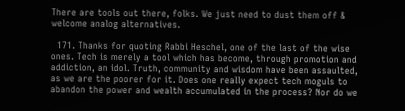There are tools out there, folks. We just need to dust them off & welcome analog alternatives.

  171. Thanks for quoting Rabbi Heschel, one of the last of the wise ones. Tech is merely a tool which has become, through promotion and addiction, an idol. Truth, community and wisdom have been assaulted, as we are the poorer for it. Does one really expect tech moguls to abandon the power and wealth accumulated in the process? Nor do we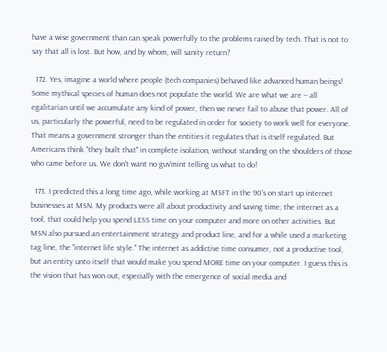have a wise government than can speak powerfully to the problems raised by tech. That is not to say that all is lost. But how, and by whom, will sanity return?

  172. Yes, imagine a world where people (tech companies) behaved like advanced human beings! Some mythical species of human does not populate the world. We are what we are -- all egalitarian until we accumulate any kind of power, then we never fail to abuse that power. All of us, particularly the powerful, need to be regulated in order for society to work well for everyone. That means a government stronger than the entities it regulates that is itself regulated. But Americans think "they built that" in complete isolation, without standing on the shoulders of those who came before us. We don't want no guv'mint telling us what to do!

  173. I predicted this a long time ago, while working at MSFT in the 90's on start up internet businesses at MSN. My products were all about productivity and saving time; the internet as a tool, that could help you spend LESS time on your computer and more on other activities. But MSN also pursued an entertainment strategy and product line, and for a while used a marketing tag line, the "internet life style." The internet as addictive time consumer, not a productive tool, but an entity unto itself that would make you spend MORE time on your computer. I guess this is the vision that has won out, especially with the emergence of social media and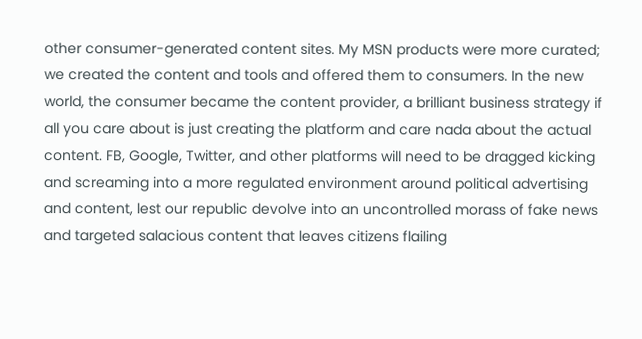other consumer-generated content sites. My MSN products were more curated; we created the content and tools and offered them to consumers. In the new world, the consumer became the content provider, a brilliant business strategy if all you care about is just creating the platform and care nada about the actual content. FB, Google, Twitter, and other platforms will need to be dragged kicking and screaming into a more regulated environment around political advertising and content, lest our republic devolve into an uncontrolled morass of fake news and targeted salacious content that leaves citizens flailing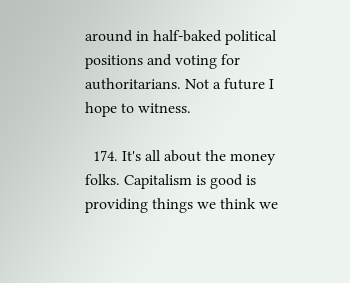around in half-baked political positions and voting for authoritarians. Not a future I hope to witness.

  174. It's all about the money folks. Capitalism is good is providing things we think we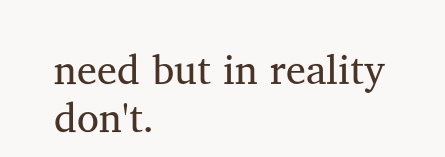need but in reality don't.